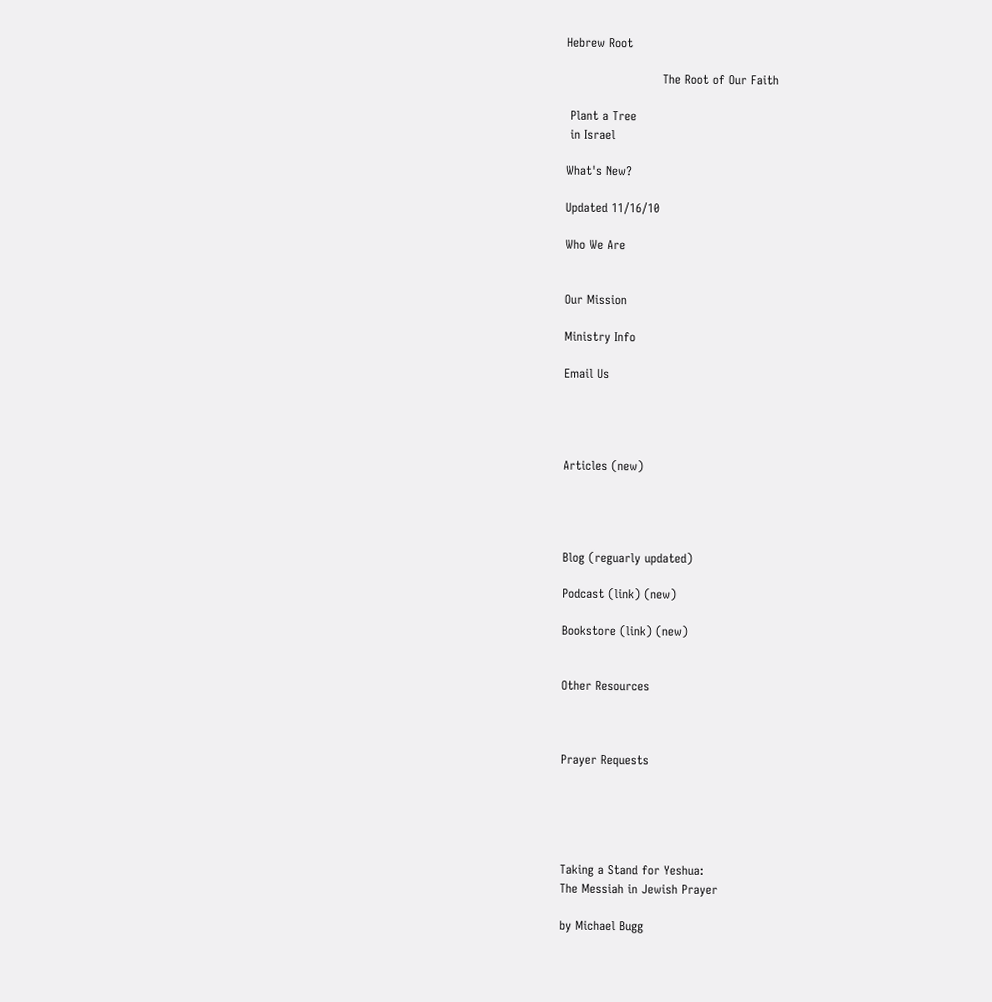Hebrew Root

                        The Root of Our Faith

 Plant a Tree
 in Israel

What's New?

Updated 11/16/10

Who We Are


Our Mission

Ministry Info

Email Us




Articles (new)




Blog (reguarly updated)

Podcast (link) (new)

Bookstore (link) (new)


Other Resources



Prayer Requests





Taking a Stand for Yeshua:
The Messiah in Jewish Prayer

by Michael Bugg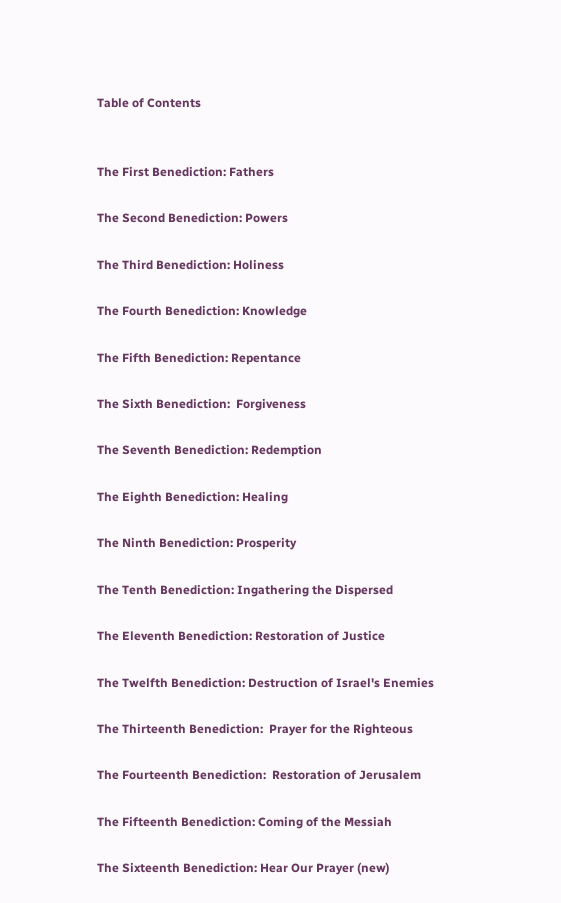Table of Contents


The First Benediction: Fathers

The Second Benediction: Powers

The Third Benediction: Holiness

The Fourth Benediction: Knowledge

The Fifth Benediction: Repentance

The Sixth Benediction:  Forgiveness

The Seventh Benediction: Redemption

The Eighth Benediction: Healing

The Ninth Benediction: Prosperity

The Tenth Benediction: Ingathering the Dispersed

The Eleventh Benediction: Restoration of Justice

The Twelfth Benediction: Destruction of Israel's Enemies

The Thirteenth Benediction:  Prayer for the Righteous

The Fourteenth Benediction:  Restoration of Jerusalem

The Fifteenth Benediction: Coming of the Messiah

The Sixteenth Benediction: Hear Our Prayer (new)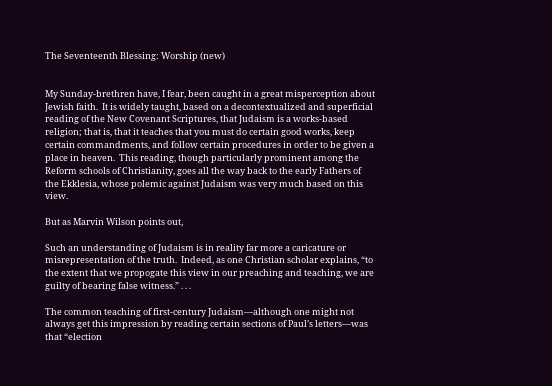The Seventeenth Blessing: Worship (new)


My Sunday-brethren have, I fear, been caught in a great misperception about Jewish faith.  It is widely taught, based on a decontextualized and superficial reading of the New Covenant Scriptures, that Judaism is a works-based religion; that is, that it teaches that you must do certain good works, keep certain commandments, and follow certain procedures in order to be given a place in heaven.  This reading, though particularly prominent among the Reform schools of Christianity, goes all the way back to the early Fathers of the Ekklesia, whose polemic against Judaism was very much based on this view.

But as Marvin Wilson points out,

Such an understanding of Judaism is in reality far more a caricature or misrepresentation of the truth.  Indeed, as one Christian scholar explains, “to the extent that we propogate this view in our preaching and teaching, we are guilty of bearing false witness.” . . .

The common teaching of first-century Judaism—although one might not always get this impression by reading certain sections of Paul’s letters—was that “election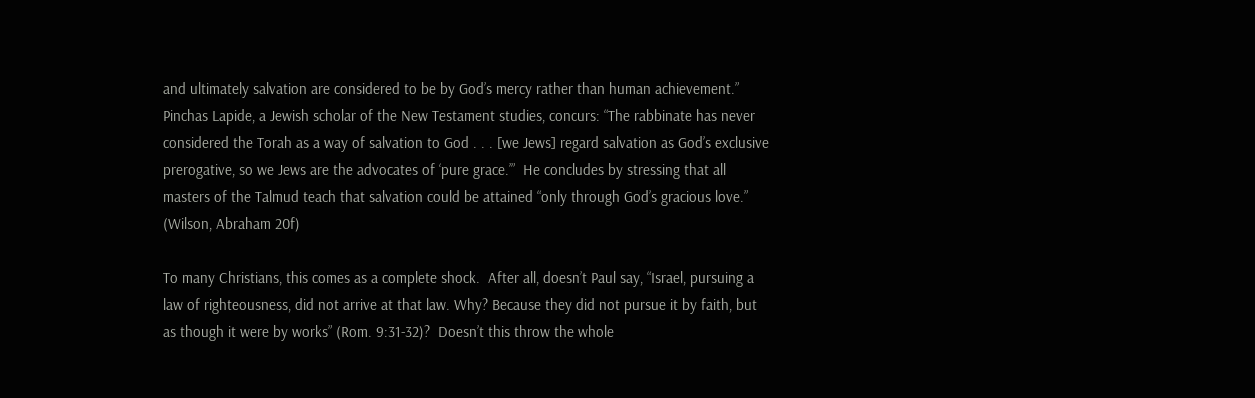and ultimately salvation are considered to be by God’s mercy rather than human achievement.”  Pinchas Lapide, a Jewish scholar of the New Testament studies, concurs: “The rabbinate has never considered the Torah as a way of salvation to God . . . [we Jews] regard salvation as God’s exclusive prerogative, so we Jews are the advocates of ‘pure grace.’”  He concludes by stressing that all masters of the Talmud teach that salvation could be attained “only through God’s gracious love.” (Wilson, Abraham 20f)

To many Christians, this comes as a complete shock.  After all, doesn’t Paul say, “Israel, pursuing a law of righteousness, did not arrive at that law. Why? Because they did not pursue it by faith, but as though it were by works” (Rom. 9:31-32)?  Doesn’t this throw the whole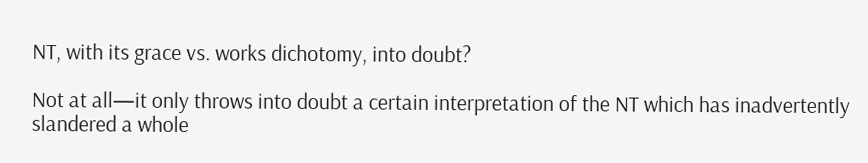NT, with its grace vs. works dichotomy, into doubt?

Not at all—it only throws into doubt a certain interpretation of the NT which has inadvertently slandered a whole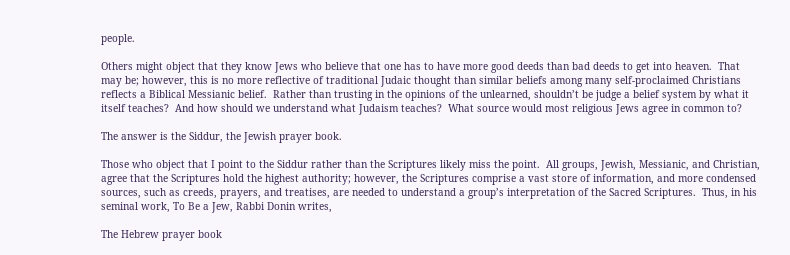people.

Others might object that they know Jews who believe that one has to have more good deeds than bad deeds to get into heaven.  That may be; however, this is no more reflective of traditional Judaic thought than similar beliefs among many self-proclaimed Christians reflects a Biblical Messianic belief.  Rather than trusting in the opinions of the unlearned, shouldn’t be judge a belief system by what it itself teaches?  And how should we understand what Judaism teaches?  What source would most religious Jews agree in common to?

The answer is the Siddur, the Jewish prayer book.

Those who object that I point to the Siddur rather than the Scriptures likely miss the point.  All groups, Jewish, Messianic, and Christian, agree that the Scriptures hold the highest authority; however, the Scriptures comprise a vast store of information, and more condensed sources, such as creeds, prayers, and treatises, are needed to understand a group’s interpretation of the Sacred Scriptures.  Thus, in his seminal work, To Be a Jew, Rabbi Donin writes,

The Hebrew prayer book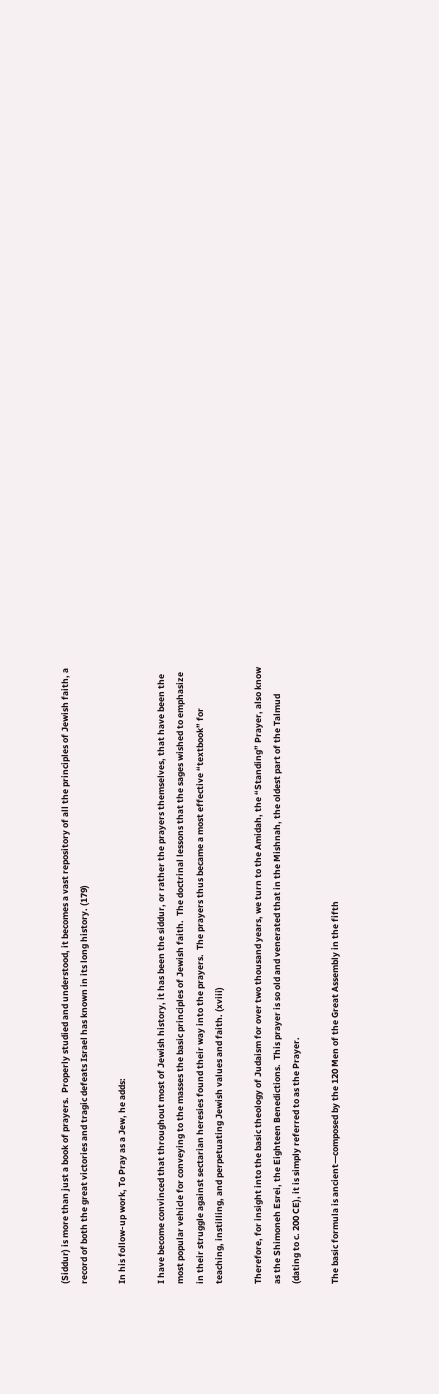(Siddur) is more than just a book of prayers.  Properly studied and understood, it becomes a vast repository of all the principles of Jewish faith, a record of both the great victories and tragic defeats Israel has known in its long history. (179)

In his follow-up work, To Pray as a Jew, he adds:

I have become convinced that throughout most of Jewish history, it has been the siddur, or rather the prayers themselves, that have been the most popular vehicle for conveying to the masses the basic principles of Jewish faith.  The doctrinal lessons that the sages wished to emphasize in their struggle against sectarian heresies found their way into the prayers.  The prayers thus became a most effective “textbook” for teaching, instilling, and perpetuating Jewish values and faith. (xviii)

Therefore, for insight into the basic theology of Judaism for over two thousand years, we turn to the Amidah, the “Standing” Prayer, also know as the Shimoneh Esrei, the Eighteen Benedictions.  This prayer is so old and venerated that in the Mishnah, the oldest part of the Talmud (dating to c. 200 CE), it is simply referred to as the Prayer.

The basic formula is ancient—composed by the 120 Men of the Great Assembly in the fifth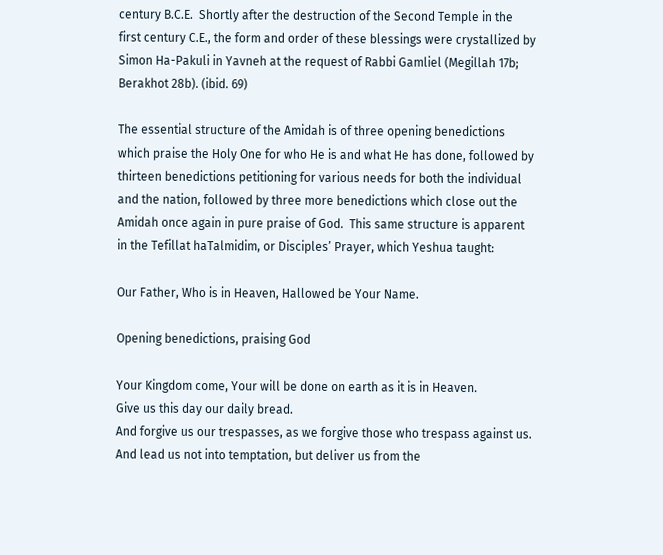century B.C.E.  Shortly after the destruction of the Second Temple in the first century C.E., the form and order of these blessings were crystallized by Simon Ha-Pakuli in Yavneh at the request of Rabbi Gamliel (Megillah 17b; Berakhot 28b). (ibid. 69)

The essential structure of the Amidah is of three opening benedictions which praise the Holy One for who He is and what He has done, followed by thirteen benedictions petitioning for various needs for both the individual and the nation, followed by three more benedictions which close out the Amidah once again in pure praise of God.  This same structure is apparent in the Tefillat haTalmidim, or Disciples’ Prayer, which Yeshua taught:

Our Father, Who is in Heaven, Hallowed be Your Name.

Opening benedictions, praising God

Your Kingdom come, Your will be done on earth as it is in Heaven.
Give us this day our daily bread.
And forgive us our trespasses, as we forgive those who trespass against us.
And lead us not into temptation, but deliver us from the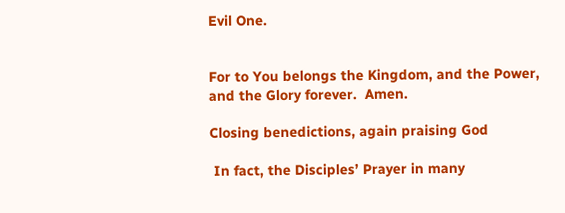Evil One.


For to You belongs the Kingdom, and the Power, and the Glory forever.  Amen.

Closing benedictions, again praising God

 In fact, the Disciples’ Prayer in many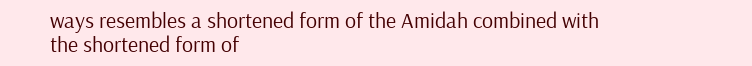ways resembles a shortened form of the Amidah combined with the shortened form of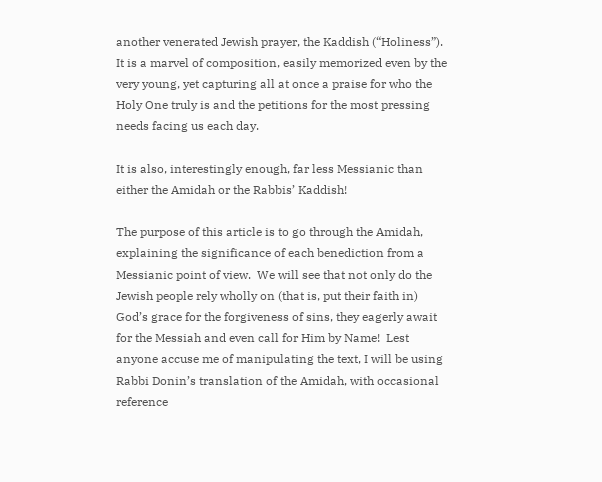another venerated Jewish prayer, the Kaddish (“Holiness”).  It is a marvel of composition, easily memorized even by the very young, yet capturing all at once a praise for who the Holy One truly is and the petitions for the most pressing needs facing us each day.

It is also, interestingly enough, far less Messianic than either the Amidah or the Rabbis’ Kaddish!

The purpose of this article is to go through the Amidah, explaining the significance of each benediction from a Messianic point of view.  We will see that not only do the Jewish people rely wholly on (that is, put their faith in) God’s grace for the forgiveness of sins, they eagerly await for the Messiah and even call for Him by Name!  Lest anyone accuse me of manipulating the text, I will be using Rabbi Donin’s translation of the Amidah, with occasional reference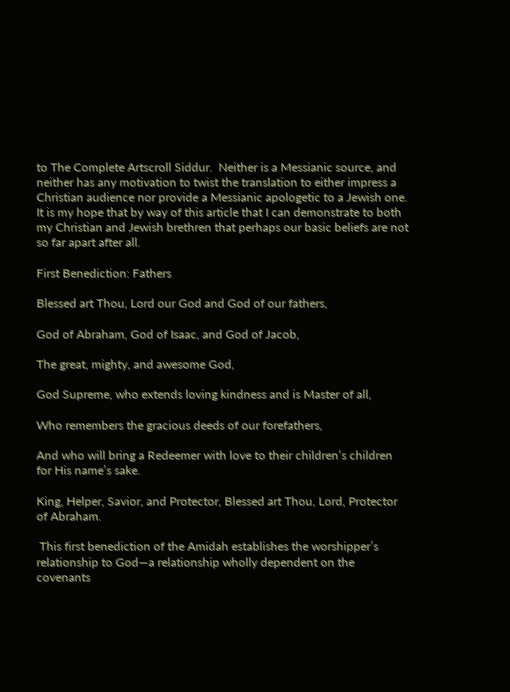to The Complete Artscroll Siddur.  Neither is a Messianic source, and neither has any motivation to twist the translation to either impress a Christian audience nor provide a Messianic apologetic to a Jewish one.  It is my hope that by way of this article that I can demonstrate to both my Christian and Jewish brethren that perhaps our basic beliefs are not so far apart after all.

First Benediction: Fathers

Blessed art Thou, Lord our God and God of our fathers,

God of Abraham, God of Isaac, and God of Jacob,

The great, mighty, and awesome God,

God Supreme, who extends loving kindness and is Master of all,

Who remembers the gracious deeds of our forefathers,

And who will bring a Redeemer with love to their children’s children for His name’s sake.

King, Helper, Savior, and Protector, Blessed art Thou, Lord, Protector of Abraham.

 This first benediction of the Amidah establishes the worshipper’s relationship to God—a relationship wholly dependent on the covenants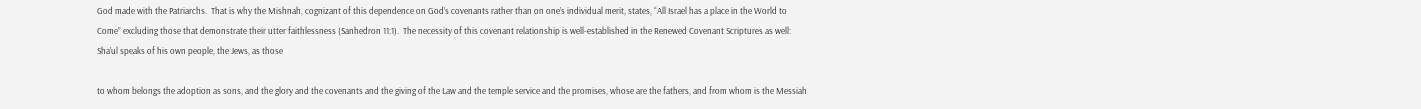God made with the Patriarchs.  That is why the Mishnah, cognizant of this dependence on God’s covenants rather than on one’s individual merit, states, “All Israel has a place in the World to Come” excluding those that demonstrate their utter faithlessness (Sanhedron 11:1).  The necessity of this covenant relationship is well-established in the Renewed Covenant Scriptures as well:  Sha’ul speaks of his own people, the Jews, as those

to whom belongs the adoption as sons, and the glory and the covenants and the giving of the Law and the temple service and the promises, whose are the fathers, and from whom is the Messiah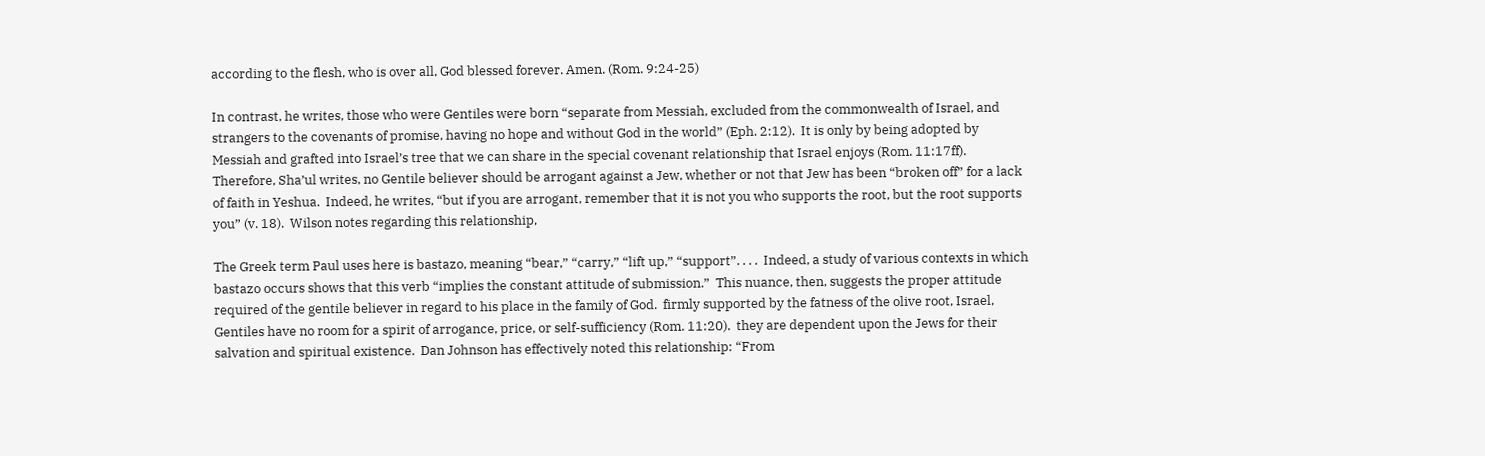according to the flesh, who is over all, God blessed forever. Amen. (Rom. 9:24-25)

In contrast, he writes, those who were Gentiles were born “separate from Messiah, excluded from the commonwealth of Israel, and strangers to the covenants of promise, having no hope and without God in the world” (Eph. 2:12).  It is only by being adopted by Messiah and grafted into Israel’s tree that we can share in the special covenant relationship that Israel enjoys (Rom. 11:17ff).  Therefore, Sha’ul writes, no Gentile believer should be arrogant against a Jew, whether or not that Jew has been “broken off” for a lack of faith in Yeshua.  Indeed, he writes, “but if you are arrogant, remember that it is not you who supports the root, but the root supports you” (v. 18).  Wilson notes regarding this relationship,

The Greek term Paul uses here is bastazo, meaning “bear,” “carry,” “lift up,” “support”. . . .  Indeed, a study of various contexts in which bastazo occurs shows that this verb “implies the constant attitude of submission.”  This nuance, then, suggests the proper attitude required of the gentile believer in regard to his place in the family of God.  firmly supported by the fatness of the olive root, Israel, Gentiles have no room for a spirit of arrogance, price, or self-sufficiency (Rom. 11:20).  they are dependent upon the Jews for their salvation and spiritual existence.  Dan Johnson has effectively noted this relationship: “From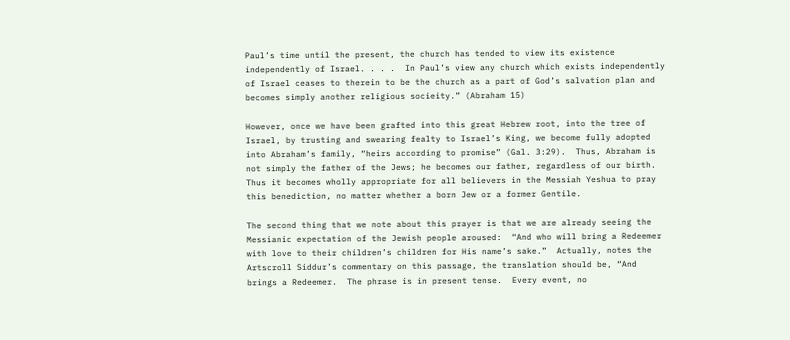Paul’s time until the present, the church has tended to view its existence independently of Israel. . . .  In Paul’s view any church which exists independently of Israel ceases to therein to be the church as a part of God’s salvation plan and becomes simply another religious socieity.” (Abraham 15)

However, once we have been grafted into this great Hebrew root, into the tree of Israel, by trusting and swearing fealty to Israel’s King, we become fully adopted into Abraham’s family, “heirs according to promise” (Gal. 3:29).  Thus, Abraham is not simply the father of the Jews; he becomes our father, regardless of our birth.  Thus it becomes wholly appropriate for all believers in the Messiah Yeshua to pray this benediction, no matter whether a born Jew or a former Gentile.

The second thing that we note about this prayer is that we are already seeing the Messianic expectation of the Jewish people aroused:  “And who will bring a Redeemer with love to their children’s children for His name’s sake.”  Actually, notes the Artscroll Siddur’s commentary on this passage, the translation should be, “And brings a Redeemer.  The phrase is in present tense.  Every event, no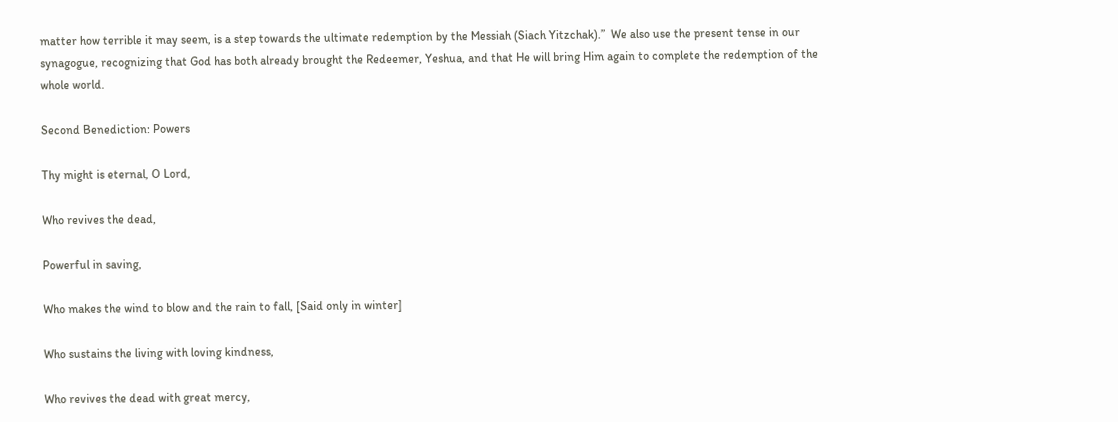matter how terrible it may seem, is a step towards the ultimate redemption by the Messiah (Siach Yitzchak).”  We also use the present tense in our synagogue, recognizing that God has both already brought the Redeemer, Yeshua, and that He will bring Him again to complete the redemption of the whole world.

Second Benediction: Powers

Thy might is eternal, O Lord,

Who revives the dead,

Powerful in saving,

Who makes the wind to blow and the rain to fall, [Said only in winter]

Who sustains the living with loving kindness,

Who revives the dead with great mercy,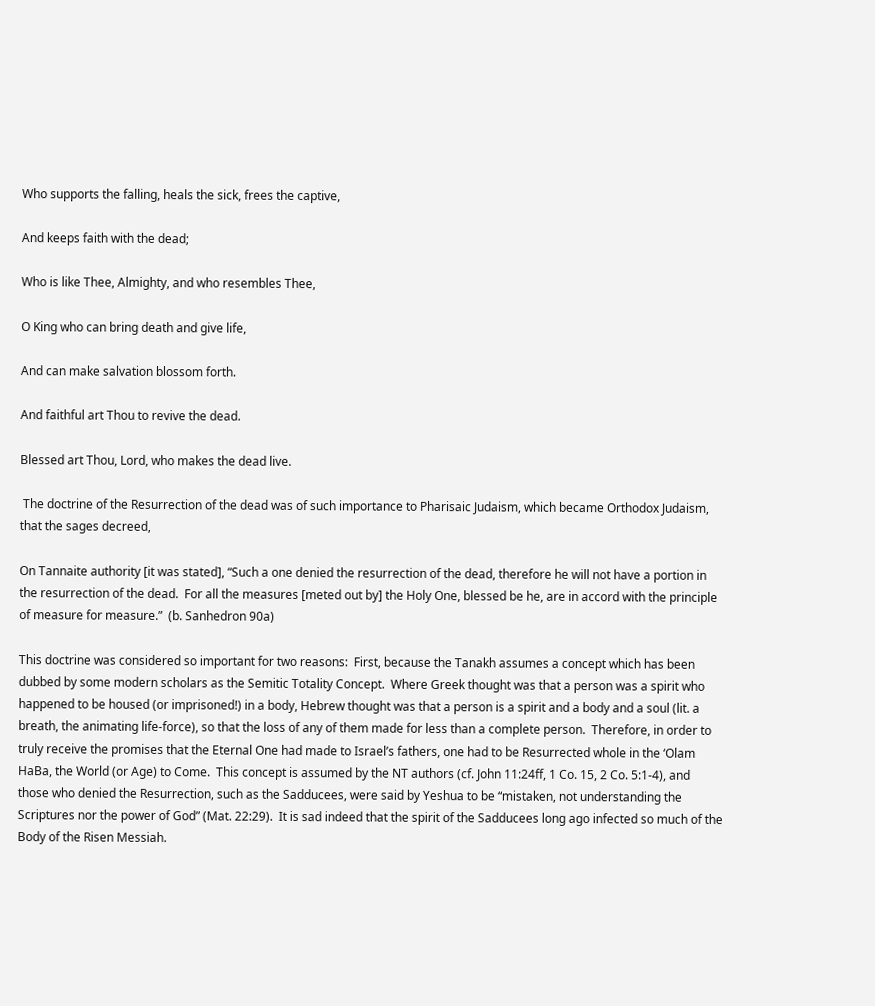Who supports the falling, heals the sick, frees the captive,

And keeps faith with the dead;

Who is like Thee, Almighty, and who resembles Thee,

O King who can bring death and give life,

And can make salvation blossom forth.

And faithful art Thou to revive the dead.

Blessed art Thou, Lord, who makes the dead live.

 The doctrine of the Resurrection of the dead was of such importance to Pharisaic Judaism, which became Orthodox Judaism, that the sages decreed,

On Tannaite authority [it was stated], “Such a one denied the resurrection of the dead, therefore he will not have a portion in the resurrection of the dead.  For all the measures [meted out by] the Holy One, blessed be he, are in accord with the principle of measure for measure.”  (b. Sanhedron 90a)

This doctrine was considered so important for two reasons:  First, because the Tanakh assumes a concept which has been dubbed by some modern scholars as the Semitic Totality Concept.  Where Greek thought was that a person was a spirit who happened to be housed (or imprisoned!) in a body, Hebrew thought was that a person is a spirit and a body and a soul (lit. a breath, the animating life-force), so that the loss of any of them made for less than a complete person.  Therefore, in order to truly receive the promises that the Eternal One had made to Israel’s fathers, one had to be Resurrected whole in the ‘Olam HaBa, the World (or Age) to Come.  This concept is assumed by the NT authors (cf. John 11:24ff, 1 Co. 15, 2 Co. 5:1-4), and those who denied the Resurrection, such as the Sadducees, were said by Yeshua to be “mistaken, not understanding the Scriptures nor the power of God” (Mat. 22:29).  It is sad indeed that the spirit of the Sadducees long ago infected so much of the Body of the Risen Messiah.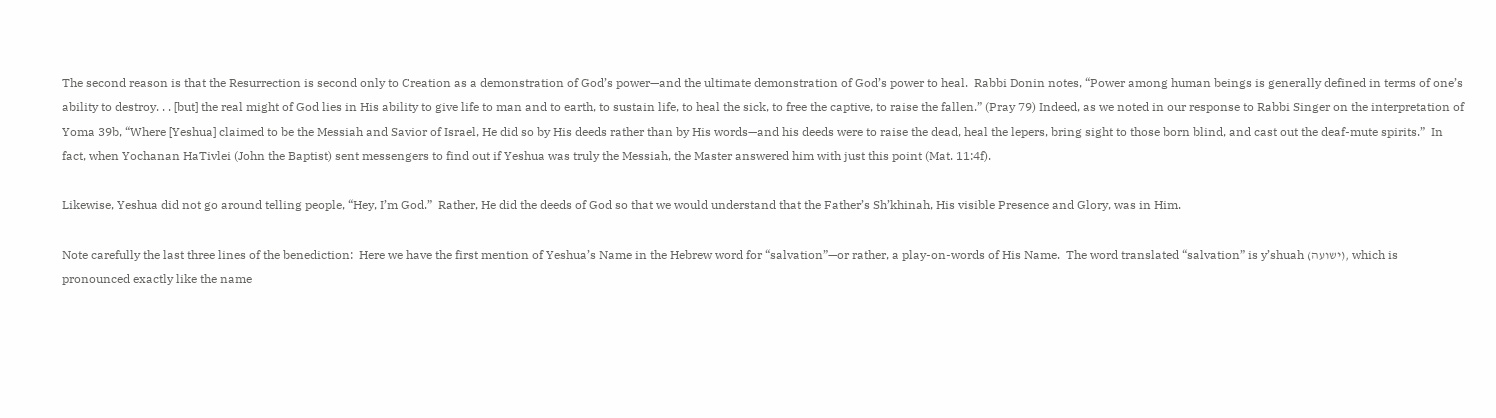The second reason is that the Resurrection is second only to Creation as a demonstration of God’s power—and the ultimate demonstration of God’s power to heal.  Rabbi Donin notes, “Power among human beings is generally defined in terms of one’s ability to destroy. . . [but] the real might of God lies in His ability to give life to man and to earth, to sustain life, to heal the sick, to free the captive, to raise the fallen.” (Pray 79) Indeed, as we noted in our response to Rabbi Singer on the interpretation of Yoma 39b, “Where [Yeshua] claimed to be the Messiah and Savior of Israel, He did so by His deeds rather than by His words—and his deeds were to raise the dead, heal the lepers, bring sight to those born blind, and cast out the deaf-mute spirits.”  In fact, when Yochanan HaTivlei (John the Baptist) sent messengers to find out if Yeshua was truly the Messiah, the Master answered him with just this point (Mat. 11:4f).

Likewise, Yeshua did not go around telling people, “Hey, I’m God.”  Rather, He did the deeds of God so that we would understand that the Father’s Sh’khinah, His visible Presence and Glory, was in Him.

Note carefully the last three lines of the benediction:  Here we have the first mention of Yeshua’s Name in the Hebrew word for “salvation”—or rather, a play-on-words of His Name.  The word translated “salvation” is y’shuah (ישועה), which is pronounced exactly like the name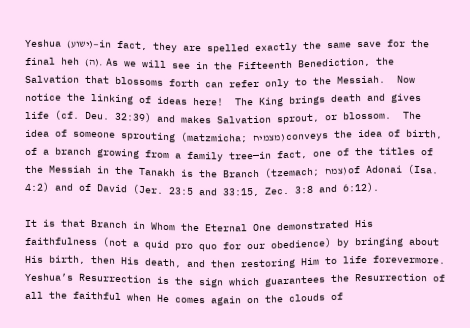Yeshua (ישוע)—in fact, they are spelled exactly the same save for the final heh (ה).  As we will see in the Fifteenth Benediction, the Salvation that blossoms forth can refer only to the Messiah.  Now notice the linking of ideas here!  The King brings death and gives life (cf. Deu. 32:39) and makes Salvation sprout, or blossom.  The idea of someone sprouting (matzmicha; מצמיח) conveys the idea of birth, of a branch growing from a family tree—in fact, one of the titles of the Messiah in the Tanakh is the Branch (tzemach; צמח) of Adonai (Isa. 4:2) and of David (Jer. 23:5 and 33:15, Zec. 3:8 and 6:12).

It is that Branch in Whom the Eternal One demonstrated His faithfulness (not a quid pro quo for our obedience) by bringing about His birth, then His death, and then restoring Him to life forevermore.  Yeshua’s Resurrection is the sign which guarantees the Resurrection of all the faithful when He comes again on the clouds of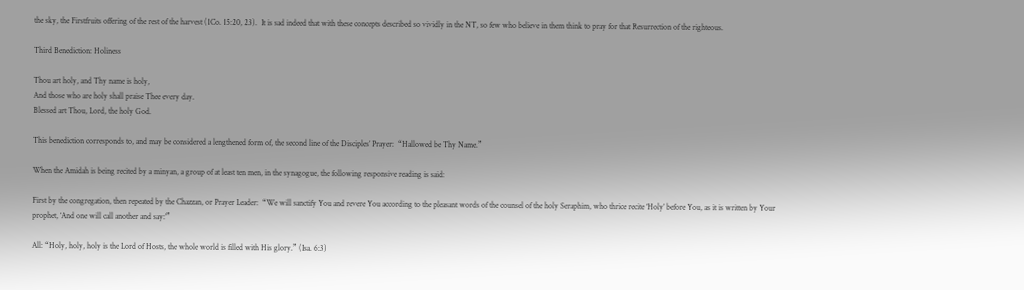the sky, the Firstfruits offering of the rest of the harvest (1Co. 15:20, 23).  It is sad indeed that with these concepts described so vividly in the NT, so few who believe in them think to pray for that Resurrection of the righteous.

Third Benediction: Holiness

Thou art holy, and Thy name is holy,
And those who are holy shall praise Thee every day.
Blessed art Thou, Lord, the holy God.

This benediction corresponds to, and may be considered a lengthened form of, the second line of the Disciples’ Prayer:  “Hallowed be Thy Name.”

When the Amidah is being recited by a minyan, a group of at least ten men, in the synagogue, the following responsive reading is said:

First by the congregation, then repeated by the Chazzan, or Prayer Leader:  “We will sanctify You and revere You according to the pleasant words of the counsel of the holy Seraphim, who thrice recite ‘Holy’ before You, as it is written by Your prophet, ‘And one will call another and say:’”

All: “Holy, holy, holy is the Lord of Hosts, the whole world is filled with His glory.” (Isa. 6:3)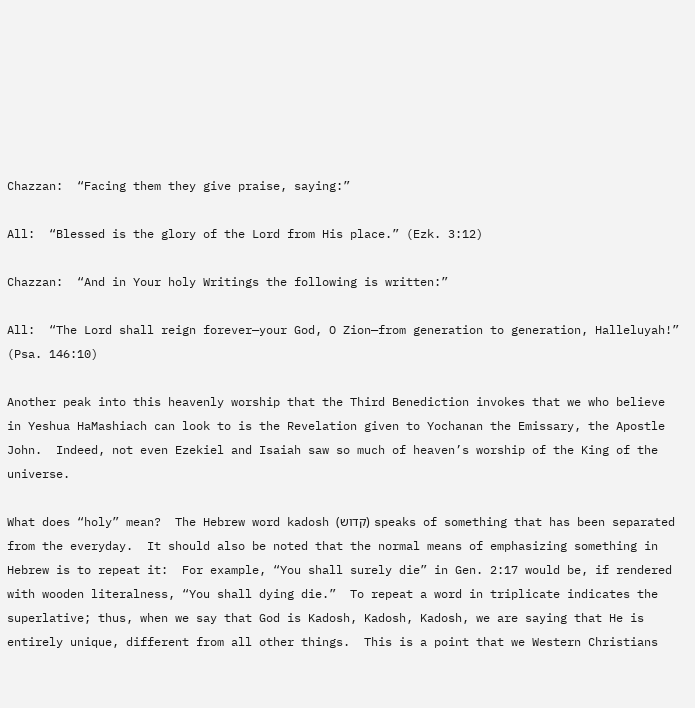Chazzan:  “Facing them they give praise, saying:”

All:  “Blessed is the glory of the Lord from His place.” (Ezk. 3:12)

Chazzan:  “And in Your holy Writings the following is written:”

All:  “The Lord shall reign forever—your God, O Zion—from generation to generation, Halleluyah!” (Psa. 146:10)

Another peak into this heavenly worship that the Third Benediction invokes that we who believe in Yeshua HaMashiach can look to is the Revelation given to Yochanan the Emissary, the Apostle John.  Indeed, not even Ezekiel and Isaiah saw so much of heaven’s worship of the King of the universe.

What does “holy” mean?  The Hebrew word kadosh (קדוש) speaks of something that has been separated from the everyday.  It should also be noted that the normal means of emphasizing something in Hebrew is to repeat it:  For example, “You shall surely die” in Gen. 2:17 would be, if rendered with wooden literalness, “You shall dying die.”  To repeat a word in triplicate indicates the superlative; thus, when we say that God is Kadosh, Kadosh, Kadosh, we are saying that He is entirely unique, different from all other things.  This is a point that we Western Christians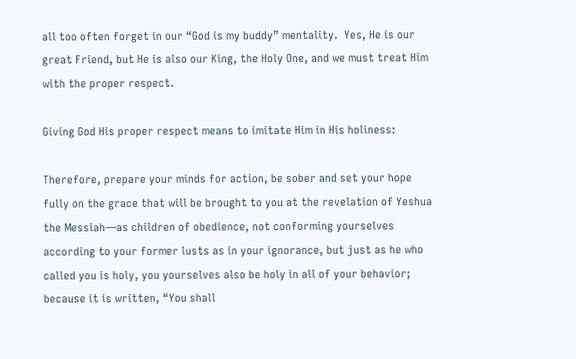all too often forget in our “God is my buddy” mentality.  Yes, He is our great Friend, but He is also our King, the Holy One, and we must treat Him with the proper respect.

Giving God His proper respect means to imitate Him in His holiness:

Therefore, prepare your minds for action, be sober and set your hope fully on the grace that will be brought to you at the revelation of Yeshua the Messiah—as children of obedience, not conforming yourselves according to your former lusts as in your ignorance, but just as he who called you is holy, you yourselves also be holy in all of your behavior; because it is written, “You shall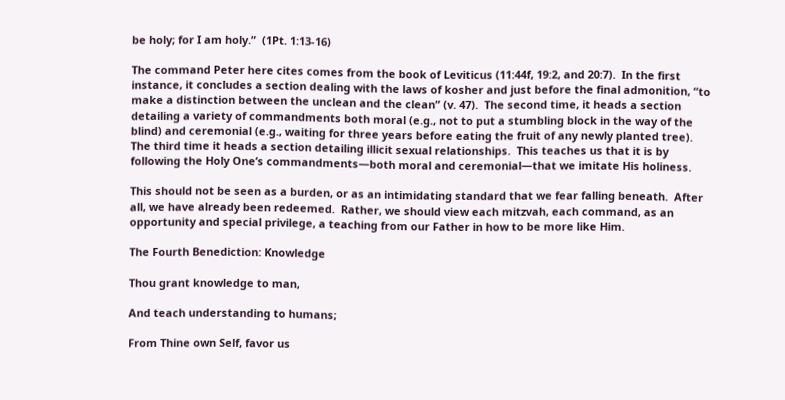be holy; for I am holy.”  (1Pt. 1:13-16)

The command Peter here cites comes from the book of Leviticus (11:44f, 19:2, and 20:7).  In the first instance, it concludes a section dealing with the laws of kosher and just before the final admonition, “to make a distinction between the unclean and the clean” (v. 47).  The second time, it heads a section detailing a variety of commandments both moral (e.g., not to put a stumbling block in the way of the blind) and ceremonial (e.g., waiting for three years before eating the fruit of any newly planted tree).  The third time it heads a section detailing illicit sexual relationships.  This teaches us that it is by following the Holy One’s commandments—both moral and ceremonial—that we imitate His holiness.

This should not be seen as a burden, or as an intimidating standard that we fear falling beneath.  After all, we have already been redeemed.  Rather, we should view each mitzvah, each command, as an opportunity and special privilege, a teaching from our Father in how to be more like Him.

The Fourth Benediction: Knowledge

Thou grant knowledge to man,

And teach understanding to humans;

From Thine own Self, favor us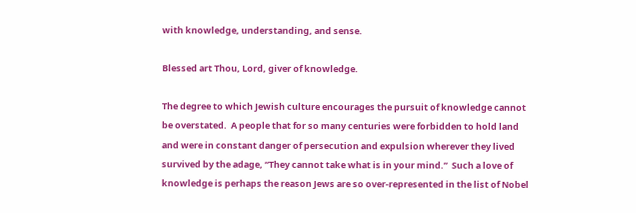with knowledge, understanding, and sense.

Blessed art Thou, Lord, giver of knowledge.

The degree to which Jewish culture encourages the pursuit of knowledge cannot be overstated.  A people that for so many centuries were forbidden to hold land and were in constant danger of persecution and expulsion wherever they lived survived by the adage, “They cannot take what is in your mind.”  Such a love of knowledge is perhaps the reason Jews are so over-represented in the list of Nobel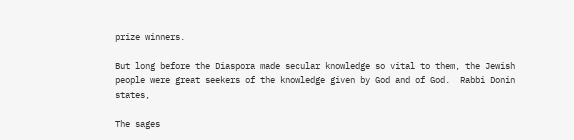prize winners.

But long before the Diaspora made secular knowledge so vital to them, the Jewish people were great seekers of the knowledge given by God and of God.  Rabbi Donin states,

The sages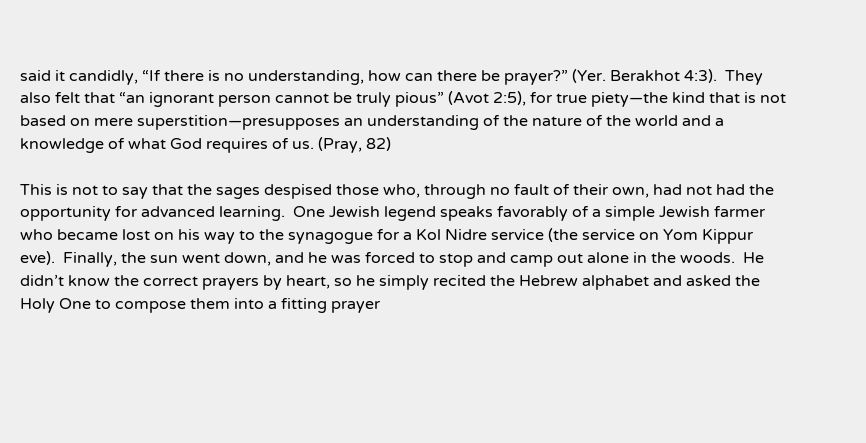said it candidly, “If there is no understanding, how can there be prayer?” (Yer. Berakhot 4:3).  They also felt that “an ignorant person cannot be truly pious” (Avot 2:5), for true piety—the kind that is not based on mere superstition—presupposes an understanding of the nature of the world and a knowledge of what God requires of us. (Pray, 82)

This is not to say that the sages despised those who, through no fault of their own, had not had the opportunity for advanced learning.  One Jewish legend speaks favorably of a simple Jewish farmer who became lost on his way to the synagogue for a Kol Nidre service (the service on Yom Kippur eve).  Finally, the sun went down, and he was forced to stop and camp out alone in the woods.  He didn’t know the correct prayers by heart, so he simply recited the Hebrew alphabet and asked the Holy One to compose them into a fitting prayer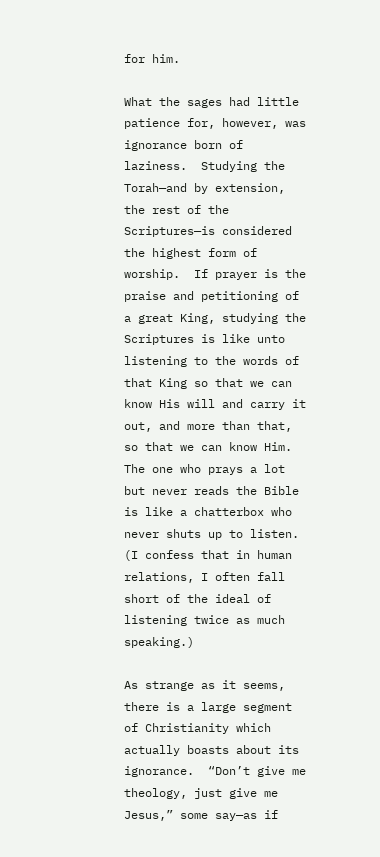for him.

What the sages had little patience for, however, was ignorance born of laziness.  Studying the Torah—and by extension, the rest of the Scriptures—is considered the highest form of worship.  If prayer is the praise and petitioning of a great King, studying the Scriptures is like unto listening to the words of that King so that we can know His will and carry it out, and more than that, so that we can know Him.  The one who prays a lot but never reads the Bible is like a chatterbox who never shuts up to listen.  (I confess that in human relations, I often fall short of the ideal of listening twice as much speaking.)

As strange as it seems, there is a large segment of Christianity which actually boasts about its ignorance.  “Don’t give me theology, just give me Jesus,” some say—as if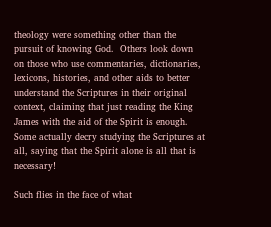theology were something other than the pursuit of knowing God.  Others look down on those who use commentaries, dictionaries, lexicons, histories, and other aids to better understand the Scriptures in their original context, claiming that just reading the King James with the aid of the Spirit is enough.  Some actually decry studying the Scriptures at all, saying that the Spirit alone is all that is necessary!

Such flies in the face of what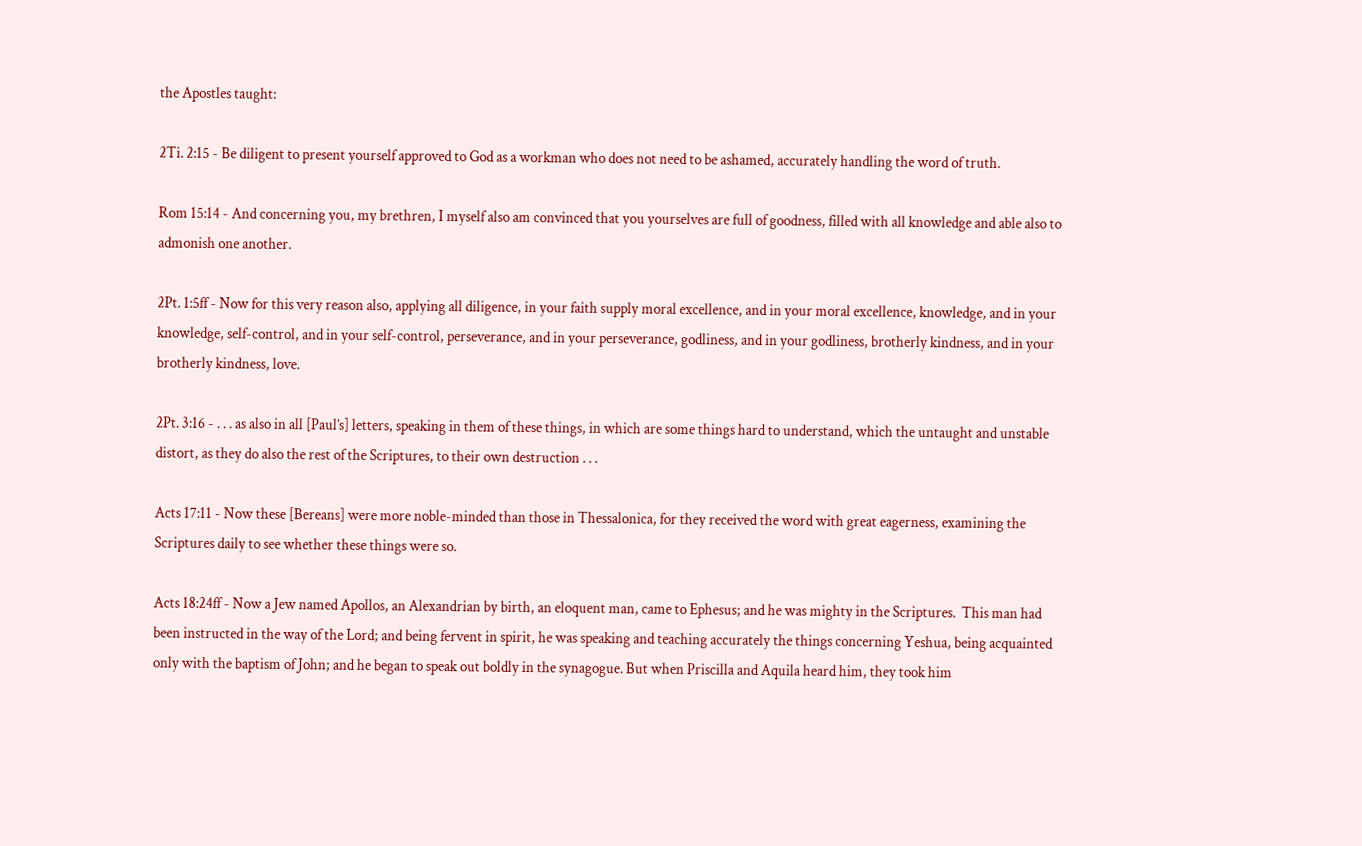the Apostles taught:

2Ti. 2:15 - Be diligent to present yourself approved to God as a workman who does not need to be ashamed, accurately handling the word of truth.

Rom 15:14 - And concerning you, my brethren, I myself also am convinced that you yourselves are full of goodness, filled with all knowledge and able also to admonish one another.

2Pt. 1:5ff - Now for this very reason also, applying all diligence, in your faith supply moral excellence, and in your moral excellence, knowledge, and in your knowledge, self-control, and in your self-control, perseverance, and in your perseverance, godliness, and in your godliness, brotherly kindness, and in your brotherly kindness, love.

2Pt. 3:16 - . . . as also in all [Paul’s] letters, speaking in them of these things, in which are some things hard to understand, which the untaught and unstable distort, as they do also the rest of the Scriptures, to their own destruction . . .

Acts 17:11 - Now these [Bereans] were more noble-minded than those in Thessalonica, for they received the word with great eagerness, examining the Scriptures daily to see whether these things were so.

Acts 18:24ff - Now a Jew named Apollos, an Alexandrian by birth, an eloquent man, came to Ephesus; and he was mighty in the Scriptures.  This man had been instructed in the way of the Lord; and being fervent in spirit, he was speaking and teaching accurately the things concerning Yeshua, being acquainted only with the baptism of John; and he began to speak out boldly in the synagogue. But when Priscilla and Aquila heard him, they took him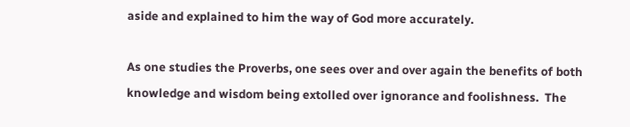aside and explained to him the way of God more accurately.

As one studies the Proverbs, one sees over and over again the benefits of both knowledge and wisdom being extolled over ignorance and foolishness.  The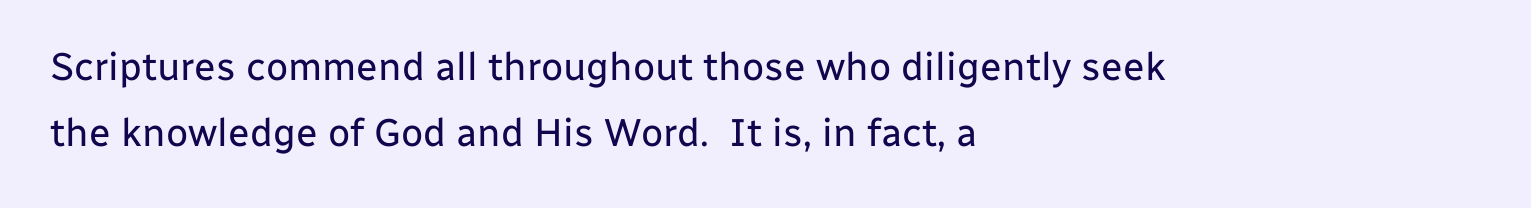Scriptures commend all throughout those who diligently seek the knowledge of God and His Word.  It is, in fact, a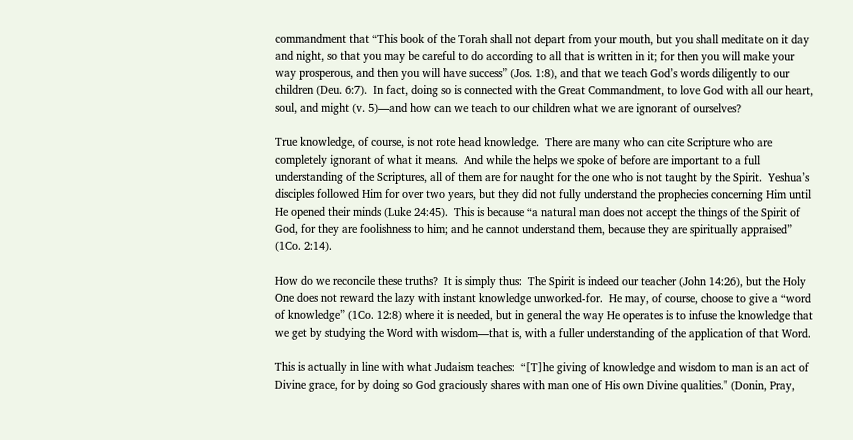commandment that “This book of the Torah shall not depart from your mouth, but you shall meditate on it day and night, so that you may be careful to do according to all that is written in it; for then you will make your way prosperous, and then you will have success” (Jos. 1:8), and that we teach God’s words diligently to our children (Deu. 6:7).  In fact, doing so is connected with the Great Commandment, to love God with all our heart, soul, and might (v. 5)—and how can we teach to our children what we are ignorant of ourselves?

True knowledge, of course, is not rote head knowledge.  There are many who can cite Scripture who are completely ignorant of what it means.  And while the helps we spoke of before are important to a full understanding of the Scriptures, all of them are for naught for the one who is not taught by the Spirit.  Yeshua’s disciples followed Him for over two years, but they did not fully understand the prophecies concerning Him until He opened their minds (Luke 24:45).  This is because “a natural man does not accept the things of the Spirit of God, for they are foolishness to him; and he cannot understand them, because they are spiritually appraised” (1Co. 2:14).

How do we reconcile these truths?  It is simply thus:  The Spirit is indeed our teacher (John 14:26), but the Holy One does not reward the lazy with instant knowledge unworked-for.  He may, of course, choose to give a “word of knowledge” (1Co. 12:8) where it is needed, but in general the way He operates is to infuse the knowledge that we get by studying the Word with wisdom—that is, with a fuller understanding of the application of that Word.

This is actually in line with what Judaism teaches:  “[T]he giving of knowledge and wisdom to man is an act of Divine grace, for by doing so God graciously shares with man one of His own Divine qualities." (Donin, Pray,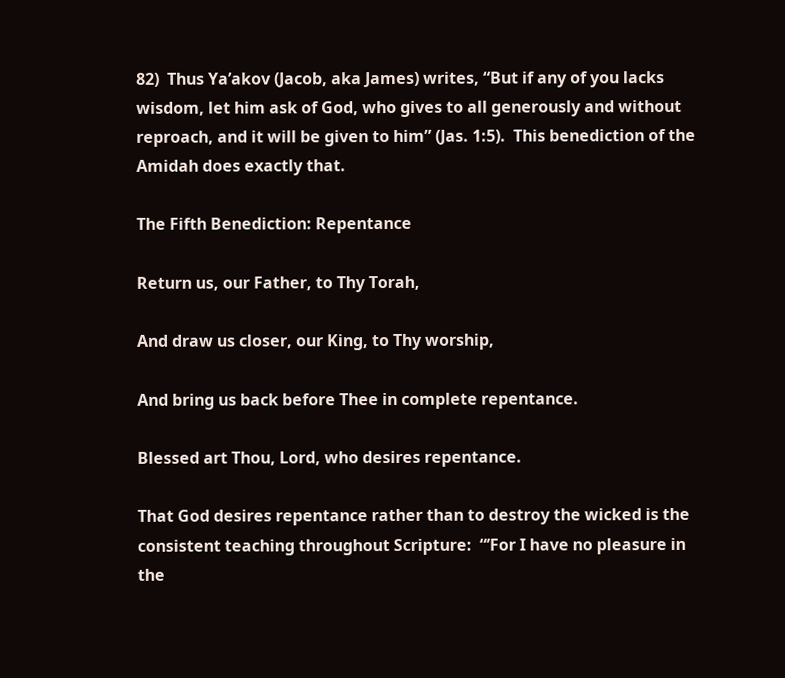82)  Thus Ya’akov (Jacob, aka James) writes, “But if any of you lacks wisdom, let him ask of God, who gives to all generously and without reproach, and it will be given to him” (Jas. 1:5).  This benediction of the Amidah does exactly that.

The Fifth Benediction: Repentance

Return us, our Father, to Thy Torah,

And draw us closer, our King, to Thy worship,

And bring us back before Thee in complete repentance.

Blessed art Thou, Lord, who desires repentance.

That God desires repentance rather than to destroy the wicked is the consistent teaching throughout Scripture:  “’For I have no pleasure in the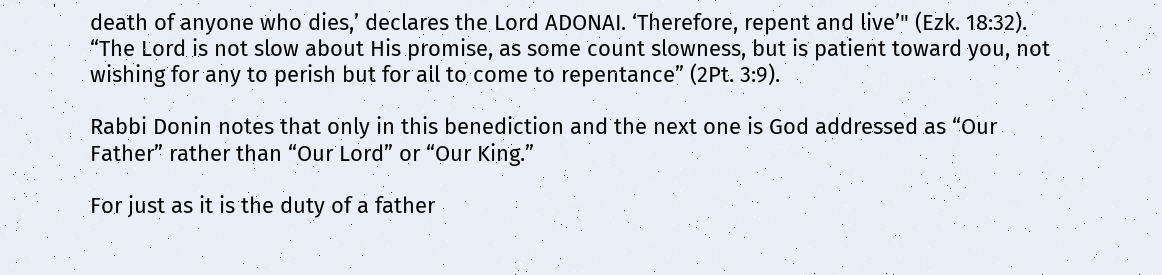death of anyone who dies,’ declares the Lord ADONAI. ‘Therefore, repent and live’" (Ezk. 18:32).  “The Lord is not slow about His promise, as some count slowness, but is patient toward you, not wishing for any to perish but for all to come to repentance” (2Pt. 3:9).

Rabbi Donin notes that only in this benediction and the next one is God addressed as “Our Father” rather than “Our Lord” or “Our King.”

For just as it is the duty of a father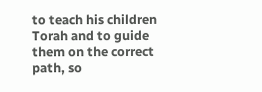to teach his children Torah and to guide them on the correct path, so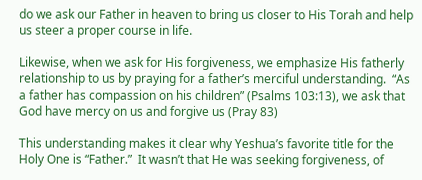do we ask our Father in heaven to bring us closer to His Torah and help us steer a proper course in life.

Likewise, when we ask for His forgiveness, we emphasize His fatherly relationship to us by praying for a father’s merciful understanding.  “As a father has compassion on his children” (Psalms 103:13), we ask that God have mercy on us and forgive us (Pray 83)

This understanding makes it clear why Yeshua’s favorite title for the Holy One is “Father.”  It wasn’t that He was seeking forgiveness, of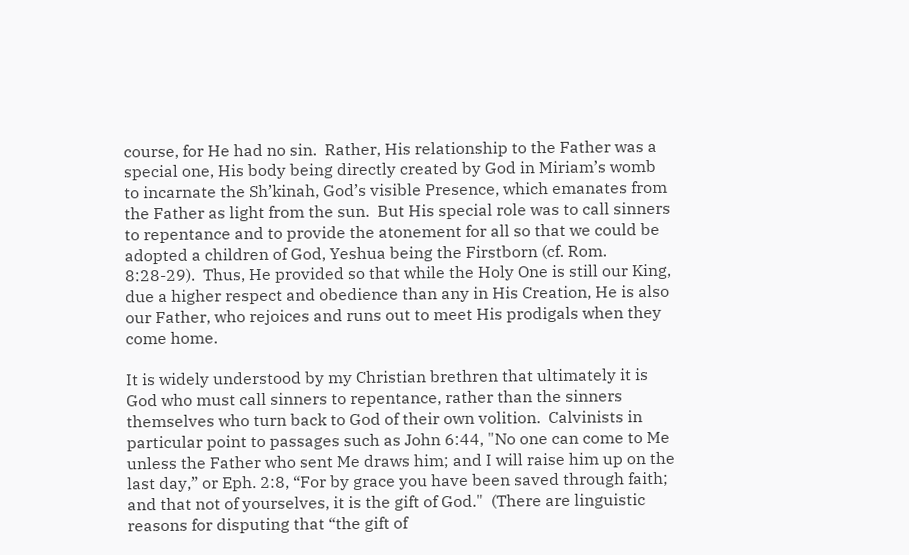course, for He had no sin.  Rather, His relationship to the Father was a special one, His body being directly created by God in Miriam’s womb to incarnate the Sh’kinah, God’s visible Presence, which emanates from the Father as light from the sun.  But His special role was to call sinners to repentance and to provide the atonement for all so that we could be adopted a children of God, Yeshua being the Firstborn (cf. Rom. 8:28-29).  Thus, He provided so that while the Holy One is still our King, due a higher respect and obedience than any in His Creation, He is also our Father, who rejoices and runs out to meet His prodigals when they come home.

It is widely understood by my Christian brethren that ultimately it is God who must call sinners to repentance, rather than the sinners themselves who turn back to God of their own volition.  Calvinists in particular point to passages such as John 6:44, "No one can come to Me unless the Father who sent Me draws him; and I will raise him up on the last day,” or Eph. 2:8, “For by grace you have been saved through faith; and that not of yourselves, it is the gift of God."  (There are linguistic reasons for disputing that “the gift of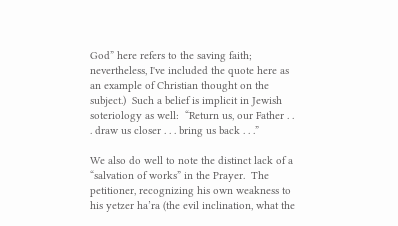God” here refers to the saving faith; nevertheless, I've included the quote here as an example of Christian thought on the subject.)  Such a belief is implicit in Jewish soteriology as well:  “Return us, our Father . . . draw us closer . . . bring us back . . .”

We also do well to note the distinct lack of a “salvation of works” in the Prayer.  The petitioner, recognizing his own weakness to his yetzer ha’ra (the evil inclination, what the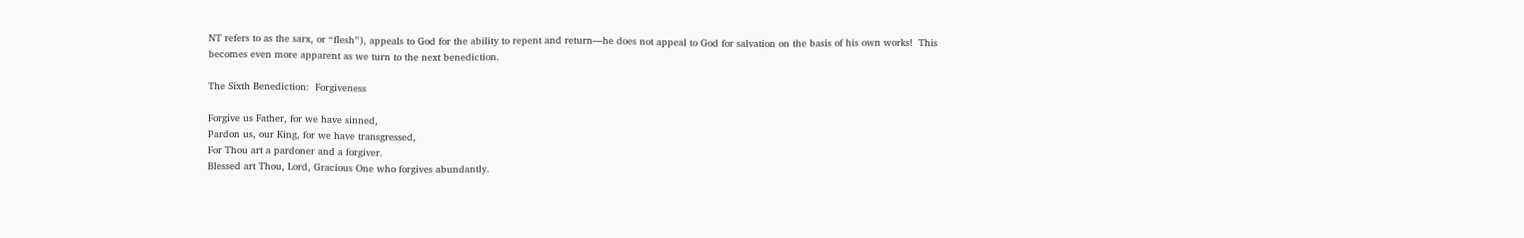NT refers to as the sarx, or “flesh”), appeals to God for the ability to repent and return—he does not appeal to God for salvation on the basis of his own works!  This becomes even more apparent as we turn to the next benediction.

The Sixth Benediction:  Forgiveness

Forgive us Father, for we have sinned,
Pardon us, our King, for we have transgressed,
For Thou art a pardoner and a forgiver.
Blessed art Thou, Lord, Gracious One who forgives abundantly.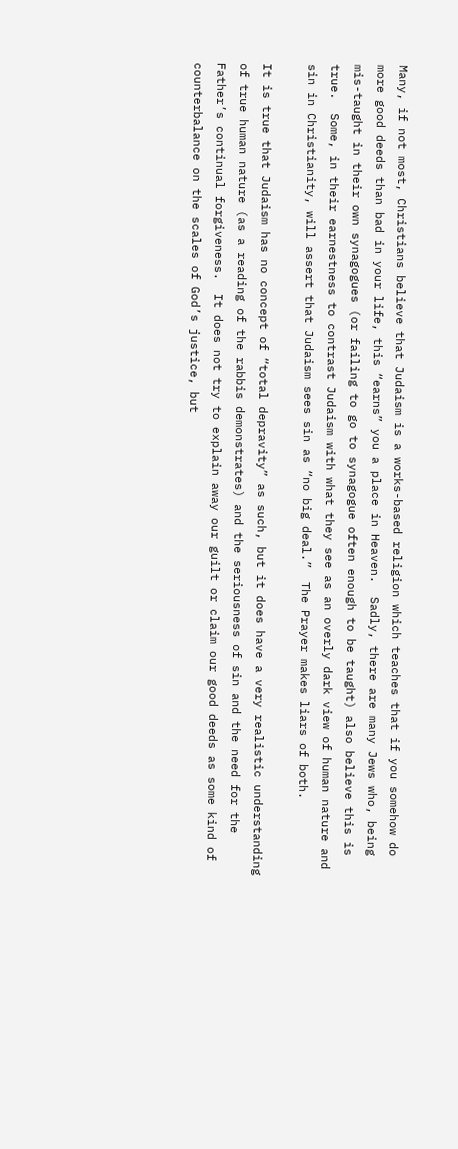Many, if not most, Christians believe that Judaism is a works-based religion which teaches that if you somehow do more good deeds than bad in your life, this “earns” you a place in Heaven.  Sadly, there are many Jews who, being mis-taught in their own synagogues (or failing to go to synagogue often enough to be taught) also believe this is true.  Some, in their earnestness to contrast Judaism with what they see as an overly dark view of human nature and sin in Christianity, will assert that Judaism sees sin as “no big deal.”  The Prayer makes liars of both.

It is true that Judaism has no concept of “total depravity” as such, but it does have a very realistic understanding of true human nature (as a reading of the rabbis demonstrates) and the seriousness of sin and the need for the Father’s continual forgiveness.  It does not try to explain away our guilt or claim our good deeds as some kind of counterbalance on the scales of God’s justice, but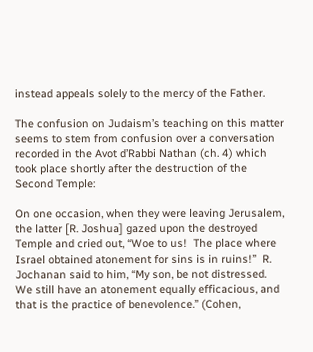instead appeals solely to the mercy of the Father.

The confusion on Judaism’s teaching on this matter seems to stem from confusion over a conversation recorded in the Avot d’Rabbi Nathan (ch. 4) which took place shortly after the destruction of the Second Temple:

On one occasion, when they were leaving Jerusalem, the latter [R. Joshua] gazed upon the destroyed Temple and cried out, “Woe to us!  The place where Israel obtained atonement for sins is in ruins!”  R. Jochanan said to him, “My son, be not distressed.  We still have an atonement equally efficacious, and that is the practice of benevolence.” (Cohen,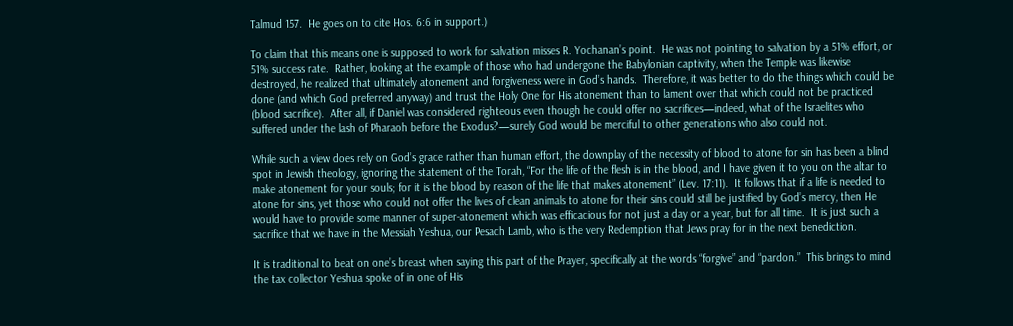Talmud 157.  He goes on to cite Hos. 6:6 in support.)

To claim that this means one is supposed to work for salvation misses R. Yochanan’s point.  He was not pointing to salvation by a 51% effort, or 51% success rate.  Rather, looking at the example of those who had undergone the Babylonian captivity, when the Temple was likewise destroyed, he realized that ultimately atonement and forgiveness were in God’s hands.  Therefore, it was better to do the things which could be done (and which God preferred anyway) and trust the Holy One for His atonement than to lament over that which could not be practiced (blood sacrifice).  After all, if Daniel was considered righteous even though he could offer no sacrifices—indeed, what of the Israelites who suffered under the lash of Pharaoh before the Exodus?—surely God would be merciful to other generations who also could not.

While such a view does rely on God’s grace rather than human effort, the downplay of the necessity of blood to atone for sin has been a blind spot in Jewish theology, ignoring the statement of the Torah, “For the life of the flesh is in the blood, and I have given it to you on the altar to make atonement for your souls; for it is the blood by reason of the life that makes atonement” (Lev. 17:11).  It follows that if a life is needed to atone for sins, yet those who could not offer the lives of clean animals to atone for their sins could still be justified by God’s mercy, then He would have to provide some manner of super-atonement which was efficacious for not just a day or a year, but for all time.  It is just such a sacrifice that we have in the Messiah Yeshua, our Pesach Lamb, who is the very Redemption that Jews pray for in the next benediction.

It is traditional to beat on one’s breast when saying this part of the Prayer, specifically at the words “forgive” and “pardon.”  This brings to mind the tax collector Yeshua spoke of in one of His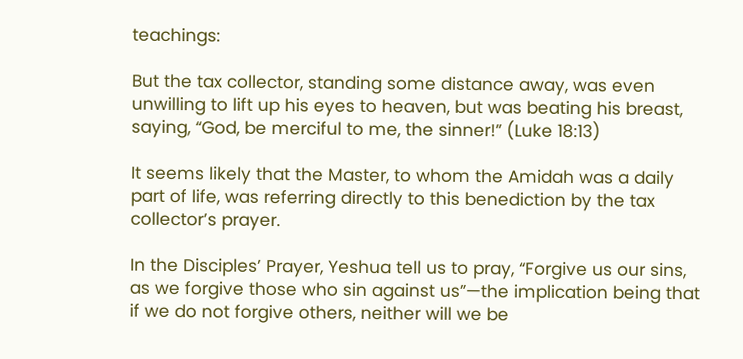teachings:

But the tax collector, standing some distance away, was even unwilling to lift up his eyes to heaven, but was beating his breast, saying, “God, be merciful to me, the sinner!” (Luke 18:13)

It seems likely that the Master, to whom the Amidah was a daily part of life, was referring directly to this benediction by the tax collector’s prayer.

In the Disciples’ Prayer, Yeshua tell us to pray, “Forgive us our sins, as we forgive those who sin against us”—the implication being that if we do not forgive others, neither will we be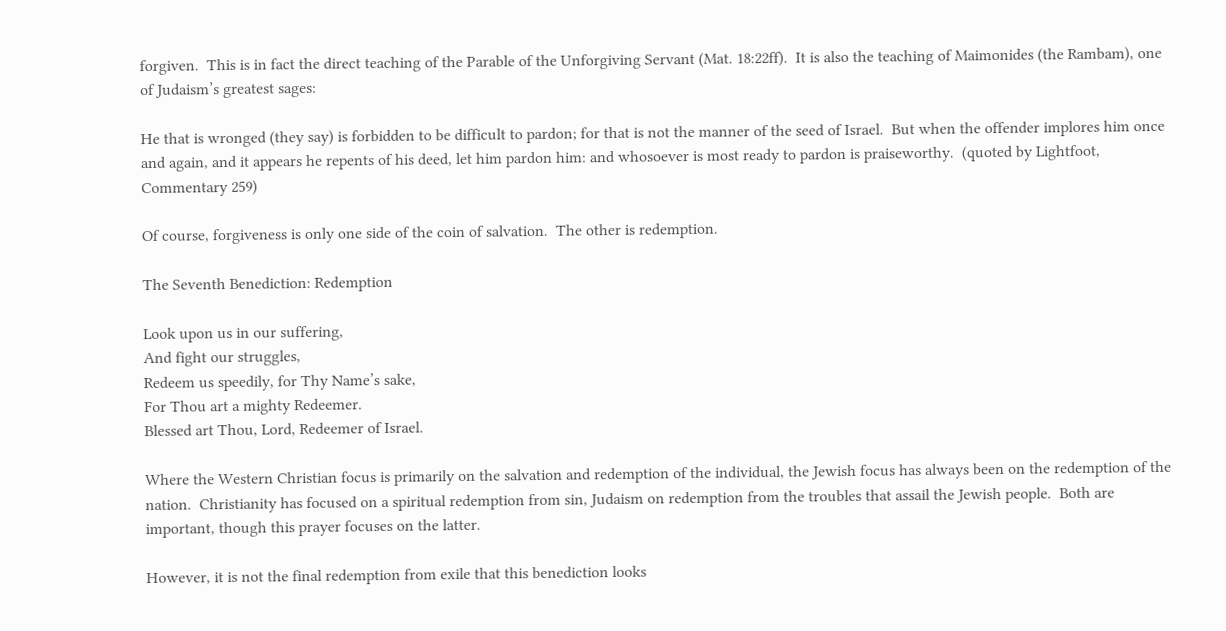forgiven.  This is in fact the direct teaching of the Parable of the Unforgiving Servant (Mat. 18:22ff).  It is also the teaching of Maimonides (the Rambam), one of Judaism’s greatest sages:

He that is wronged (they say) is forbidden to be difficult to pardon; for that is not the manner of the seed of Israel.  But when the offender implores him once and again, and it appears he repents of his deed, let him pardon him: and whosoever is most ready to pardon is praiseworthy.  (quoted by Lightfoot, Commentary 259)

Of course, forgiveness is only one side of the coin of salvation.  The other is redemption.

The Seventh Benediction: Redemption

Look upon us in our suffering,
And fight our struggles,
Redeem us speedily, for Thy Name’s sake,
For Thou art a mighty Redeemer.
Blessed art Thou, Lord, Redeemer of Israel.

Where the Western Christian focus is primarily on the salvation and redemption of the individual, the Jewish focus has always been on the redemption of the nation.  Christianity has focused on a spiritual redemption from sin, Judaism on redemption from the troubles that assail the Jewish people.  Both are important, though this prayer focuses on the latter.

However, it is not the final redemption from exile that this benediction looks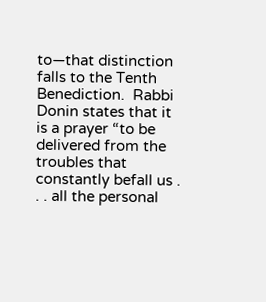to—that distinction falls to the Tenth Benediction.  Rabbi Donin states that it is a prayer “to be delivered from the troubles that constantly befall us . . . all the personal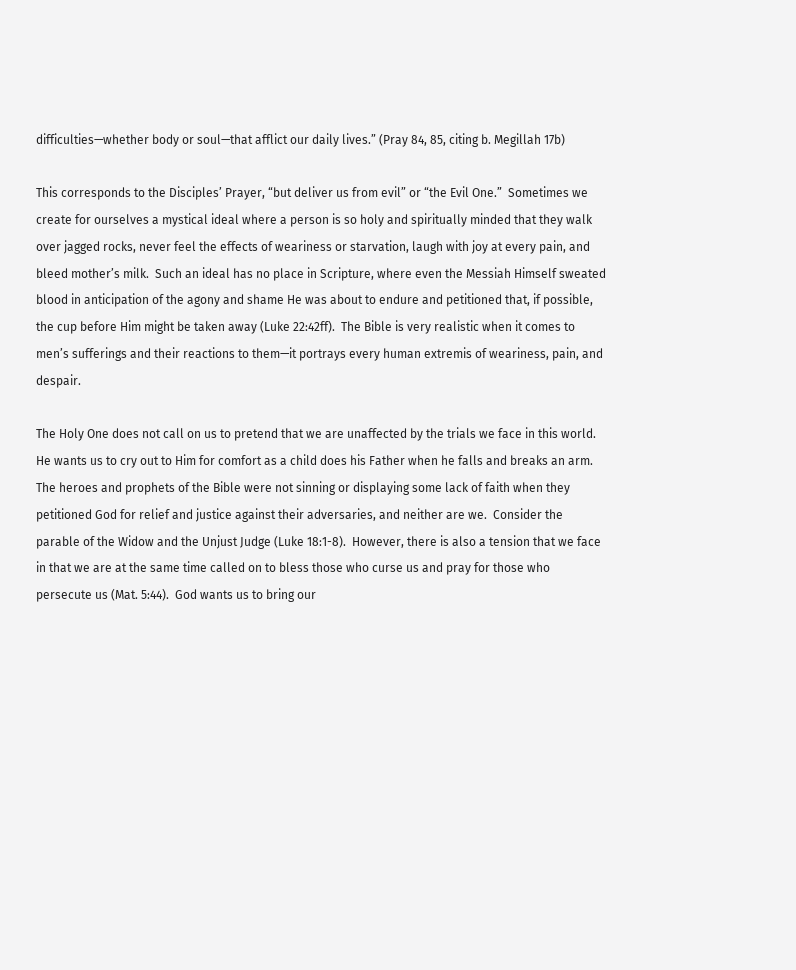difficulties—whether body or soul—that afflict our daily lives.” (Pray 84, 85, citing b. Megillah 17b)

This corresponds to the Disciples’ Prayer, “but deliver us from evil” or “the Evil One.”  Sometimes we create for ourselves a mystical ideal where a person is so holy and spiritually minded that they walk over jagged rocks, never feel the effects of weariness or starvation, laugh with joy at every pain, and bleed mother’s milk.  Such an ideal has no place in Scripture, where even the Messiah Himself sweated blood in anticipation of the agony and shame He was about to endure and petitioned that, if possible, the cup before Him might be taken away (Luke 22:42ff).  The Bible is very realistic when it comes to men’s sufferings and their reactions to them—it portrays every human extremis of weariness, pain, and despair.

The Holy One does not call on us to pretend that we are unaffected by the trials we face in this world.  He wants us to cry out to Him for comfort as a child does his Father when he falls and breaks an arm.  The heroes and prophets of the Bible were not sinning or displaying some lack of faith when they petitioned God for relief and justice against their adversaries, and neither are we.  Consider the parable of the Widow and the Unjust Judge (Luke 18:1-8).  However, there is also a tension that we face in that we are at the same time called on to bless those who curse us and pray for those who persecute us (Mat. 5:44).  God wants us to bring our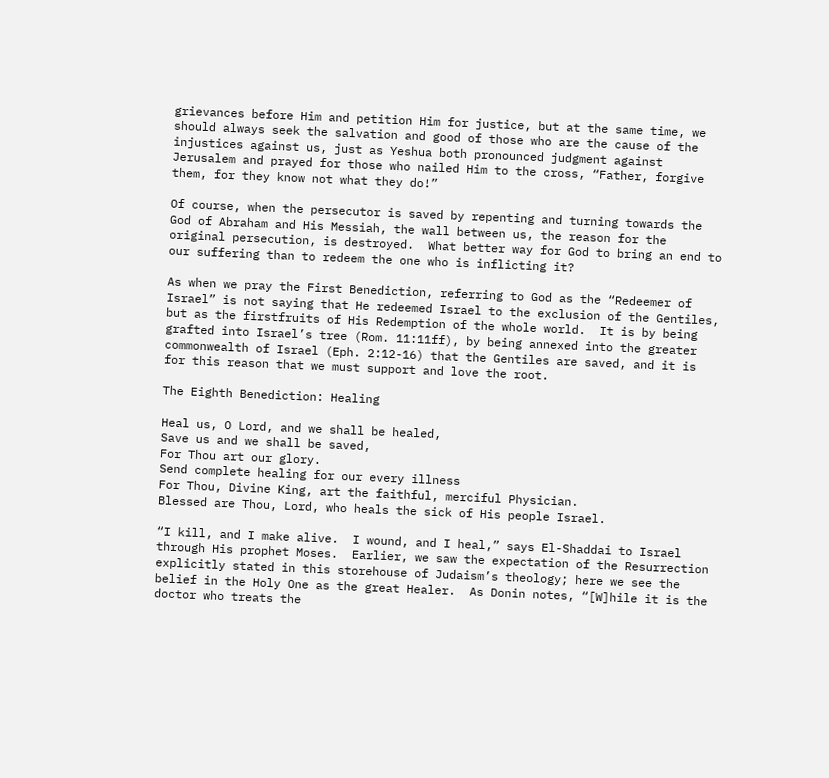grievances before Him and petition Him for justice, but at the same time, we should always seek the salvation and good of those who are the cause of the injustices against us, just as Yeshua both pronounced judgment against Jerusalem and prayed for those who nailed Him to the cross, “Father, forgive them, for they know not what they do!”

Of course, when the persecutor is saved by repenting and turning towards the God of Abraham and His Messiah, the wall between us, the reason for the original persecution, is destroyed.  What better way for God to bring an end to our suffering than to redeem the one who is inflicting it?

As when we pray the First Benediction, referring to God as the “Redeemer of Israel” is not saying that He redeemed Israel to the exclusion of the Gentiles, but as the firstfruits of His Redemption of the whole world.  It is by being grafted into Israel’s tree (Rom. 11:11ff), by being annexed into the greater commonwealth of Israel (Eph. 2:12-16) that the Gentiles are saved, and it is for this reason that we must support and love the root.

The Eighth Benediction: Healing

Heal us, O Lord, and we shall be healed,
Save us and we shall be saved,
For Thou art our glory.
Send complete healing for our every illness
For Thou, Divine King, art the faithful, merciful Physician.
Blessed are Thou, Lord, who heals the sick of His people Israel.

“I kill, and I make alive.  I wound, and I heal,” says El-Shaddai to Israel through His prophet Moses.  Earlier, we saw the expectation of the Resurrection explicitly stated in this storehouse of Judaism’s theology; here we see the belief in the Holy One as the great Healer.  As Donin notes, “[W]hile it is the doctor who treats the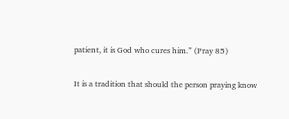patient, it is God who cures him.” (Pray 85)

It is a tradition that should the person praying know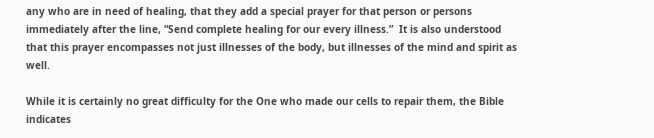any who are in need of healing, that they add a special prayer for that person or persons immediately after the line, “Send complete healing for our every illness.”  It is also understood that this prayer encompasses not just illnesses of the body, but illnesses of the mind and spirit as well.

While it is certainly no great difficulty for the One who made our cells to repair them, the Bible indicates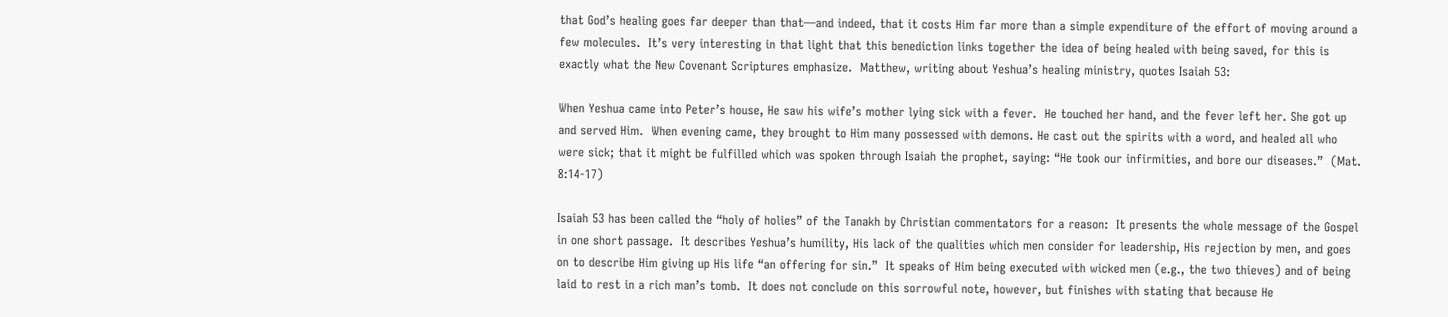that God’s healing goes far deeper than that—and indeed, that it costs Him far more than a simple expenditure of the effort of moving around a few molecules.  It’s very interesting in that light that this benediction links together the idea of being healed with being saved, for this is exactly what the New Covenant Scriptures emphasize.  Matthew, writing about Yeshua’s healing ministry, quotes Isaiah 53:

When Yeshua came into Peter’s house, He saw his wife’s mother lying sick with a fever.  He touched her hand, and the fever left her. She got up and served Him.  When evening came, they brought to Him many possessed with demons. He cast out the spirits with a word, and healed all who were sick; that it might be fulfilled which was spoken through Isaiah the prophet, saying: “He took our infirmities, and bore our diseases.”  (Mat. 8:14-17)

Isaiah 53 has been called the “holy of holies” of the Tanakh by Christian commentators for a reason:  It presents the whole message of the Gospel in one short passage.  It describes Yeshua’s humility, His lack of the qualities which men consider for leadership, His rejection by men, and goes on to describe Him giving up His life “an offering for sin.”  It speaks of Him being executed with wicked men (e.g., the two thieves) and of being laid to rest in a rich man’s tomb.  It does not conclude on this sorrowful note, however, but finishes with stating that because He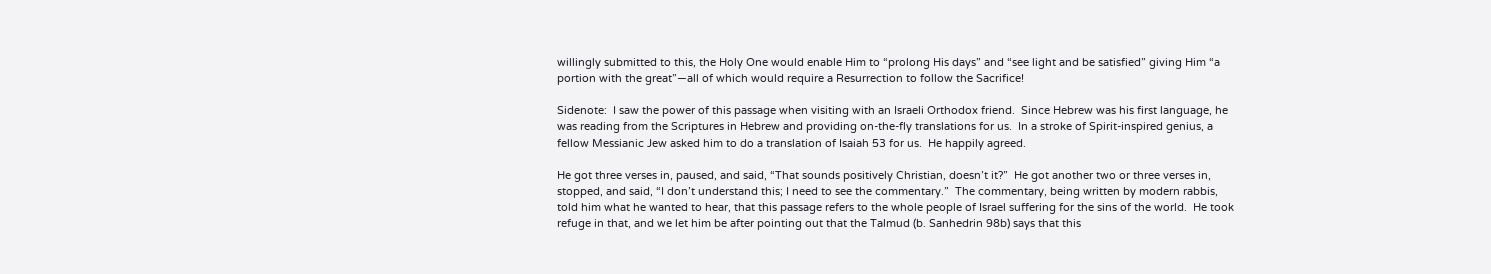willingly submitted to this, the Holy One would enable Him to “prolong His days” and “see light and be satisfied” giving Him “a portion with the great”—all of which would require a Resurrection to follow the Sacrifice!

Sidenote:  I saw the power of this passage when visiting with an Israeli Orthodox friend.  Since Hebrew was his first language, he was reading from the Scriptures in Hebrew and providing on-the-fly translations for us.  In a stroke of Spirit-inspired genius, a fellow Messianic Jew asked him to do a translation of Isaiah 53 for us.  He happily agreed.

He got three verses in, paused, and said, “That sounds positively Christian, doesn’t it?”  He got another two or three verses in, stopped, and said, “I don’t understand this; I need to see the commentary.”  The commentary, being written by modern rabbis, told him what he wanted to hear, that this passage refers to the whole people of Israel suffering for the sins of the world.  He took refuge in that, and we let him be after pointing out that the Talmud (b. Sanhedrin 98b) says that this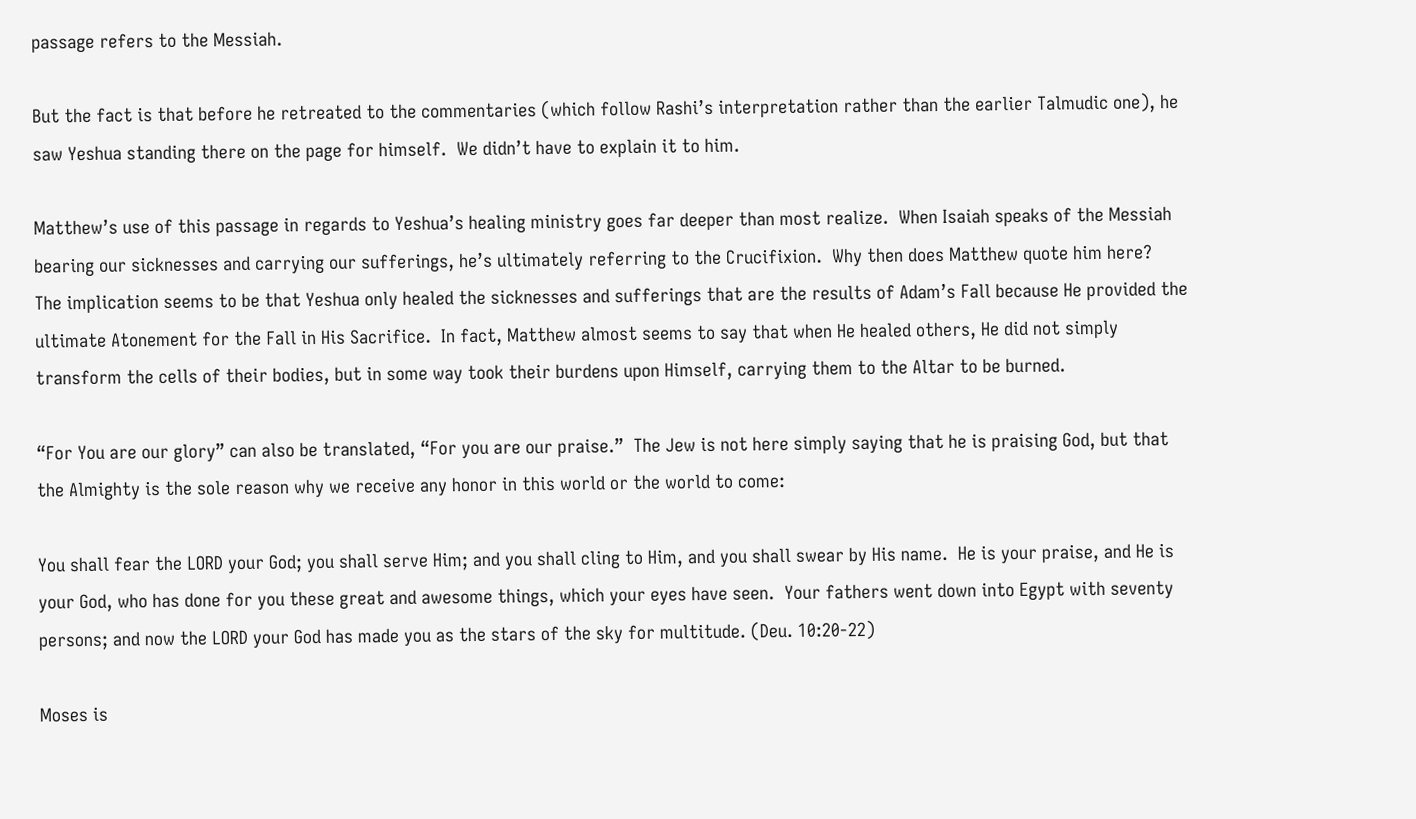passage refers to the Messiah.

But the fact is that before he retreated to the commentaries (which follow Rashi’s interpretation rather than the earlier Talmudic one), he saw Yeshua standing there on the page for himself.  We didn’t have to explain it to him.

Matthew’s use of this passage in regards to Yeshua’s healing ministry goes far deeper than most realize.  When Isaiah speaks of the Messiah bearing our sicknesses and carrying our sufferings, he’s ultimately referring to the Crucifixion.  Why then does Matthew quote him here?  The implication seems to be that Yeshua only healed the sicknesses and sufferings that are the results of Adam’s Fall because He provided the ultimate Atonement for the Fall in His Sacrifice.  In fact, Matthew almost seems to say that when He healed others, He did not simply transform the cells of their bodies, but in some way took their burdens upon Himself, carrying them to the Altar to be burned.

“For You are our glory” can also be translated, “For you are our praise.”  The Jew is not here simply saying that he is praising God, but that the Almighty is the sole reason why we receive any honor in this world or the world to come:

You shall fear the LORD your God; you shall serve Him; and you shall cling to Him, and you shall swear by His name.  He is your praise, and He is your God, who has done for you these great and awesome things, which your eyes have seen.  Your fathers went down into Egypt with seventy persons; and now the LORD your God has made you as the stars of the sky for multitude. (Deu. 10:20-22)

Moses is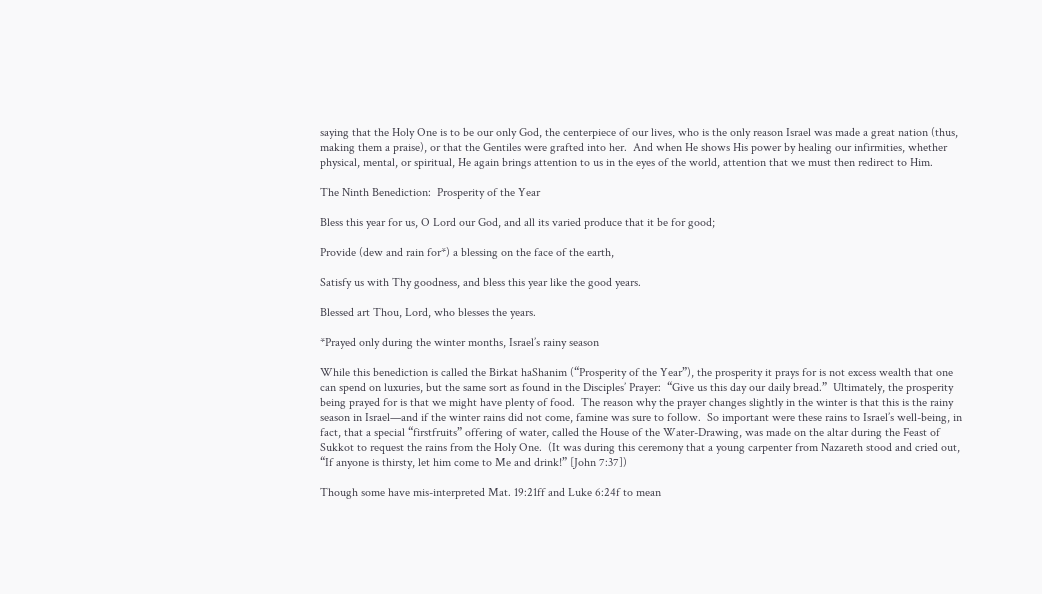saying that the Holy One is to be our only God, the centerpiece of our lives, who is the only reason Israel was made a great nation (thus, making them a praise), or that the Gentiles were grafted into her.  And when He shows His power by healing our infirmities, whether physical, mental, or spiritual, He again brings attention to us in the eyes of the world, attention that we must then redirect to Him.

The Ninth Benediction:  Prosperity of the Year

Bless this year for us, O Lord our God, and all its varied produce that it be for good;

Provide (dew and rain for*) a blessing on the face of the earth,

Satisfy us with Thy goodness, and bless this year like the good years.

Blessed art Thou, Lord, who blesses the years.

*Prayed only during the winter months, Israel’s rainy season

While this benediction is called the Birkat haShanim (“Prosperity of the Year”), the prosperity it prays for is not excess wealth that one can spend on luxuries, but the same sort as found in the Disciples’ Prayer:  “Give us this day our daily bread.”  Ultimately, the prosperity being prayed for is that we might have plenty of food.  The reason why the prayer changes slightly in the winter is that this is the rainy season in Israel—and if the winter rains did not come, famine was sure to follow.  So important were these rains to Israel’s well-being, in fact, that a special “firstfruits” offering of water, called the House of the Water-Drawing, was made on the altar during the Feast of Sukkot to request the rains from the Holy One.  (It was during this ceremony that a young carpenter from Nazareth stood and cried out, “If anyone is thirsty, let him come to Me and drink!” [John 7:37])

Though some have mis-interpreted Mat. 19:21ff and Luke 6:24f to mean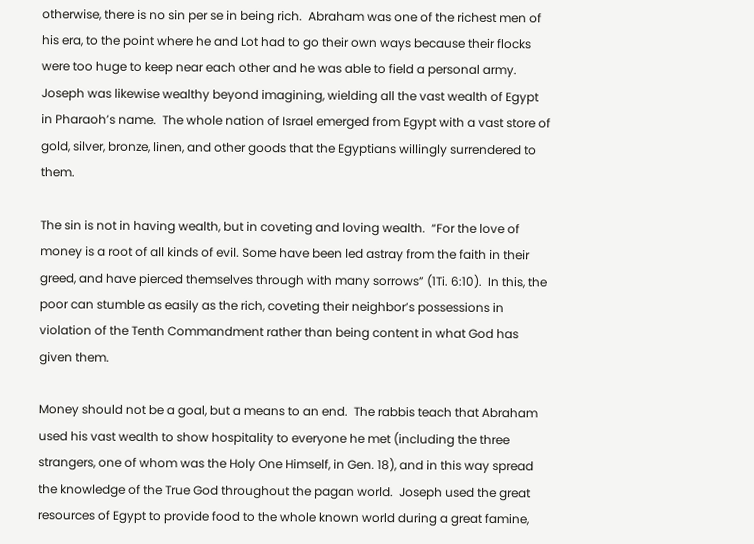otherwise, there is no sin per se in being rich.  Abraham was one of the richest men of his era, to the point where he and Lot had to go their own ways because their flocks were too huge to keep near each other and he was able to field a personal army.  Joseph was likewise wealthy beyond imagining, wielding all the vast wealth of Egypt in Pharaoh’s name.  The whole nation of Israel emerged from Egypt with a vast store of gold, silver, bronze, linen, and other goods that the Egyptians willingly surrendered to them.

The sin is not in having wealth, but in coveting and loving wealth.  “For the love of money is a root of all kinds of evil. Some have been led astray from the faith in their greed, and have pierced themselves through with many sorrows” (1Ti. 6:10).  In this, the poor can stumble as easily as the rich, coveting their neighbor’s possessions in violation of the Tenth Commandment rather than being content in what God has given them.

Money should not be a goal, but a means to an end.  The rabbis teach that Abraham used his vast wealth to show hospitality to everyone he met (including the three strangers, one of whom was the Holy One Himself, in Gen. 18), and in this way spread the knowledge of the True God throughout the pagan world.  Joseph used the great resources of Egypt to provide food to the whole known world during a great famine,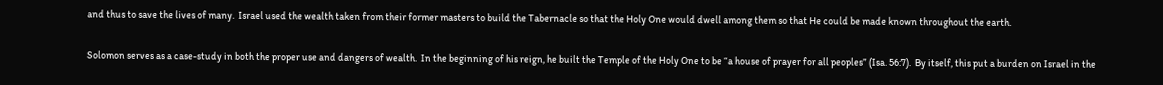and thus to save the lives of many.  Israel used the wealth taken from their former masters to build the Tabernacle so that the Holy One would dwell among them so that He could be made known throughout the earth.

Solomon serves as a case-study in both the proper use and dangers of wealth.  In the beginning of his reign, he built the Temple of the Holy One to be “a house of prayer for all peoples” (Isa. 56:7).  By itself, this put a burden on Israel in the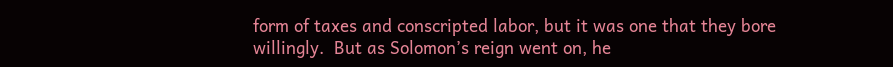form of taxes and conscripted labor, but it was one that they bore willingly.  But as Solomon’s reign went on, he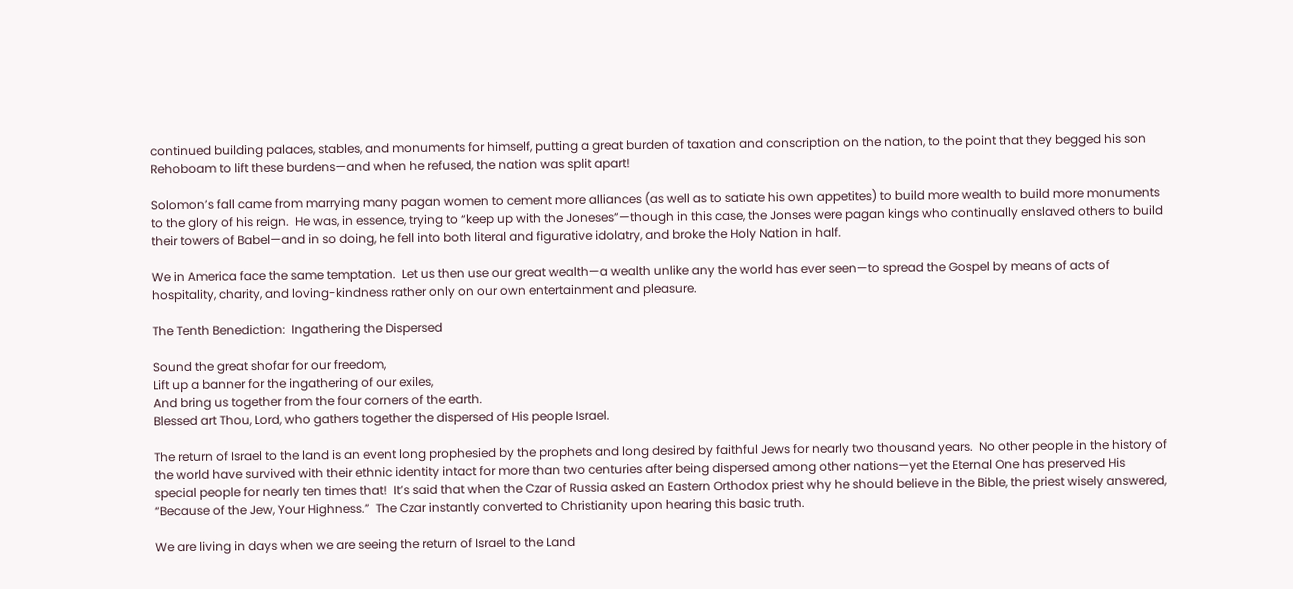continued building palaces, stables, and monuments for himself, putting a great burden of taxation and conscription on the nation, to the point that they begged his son Rehoboam to lift these burdens—and when he refused, the nation was split apart!

Solomon’s fall came from marrying many pagan women to cement more alliances (as well as to satiate his own appetites) to build more wealth to build more monuments to the glory of his reign.  He was, in essence, trying to “keep up with the Joneses”—though in this case, the Jonses were pagan kings who continually enslaved others to build their towers of Babel—and in so doing, he fell into both literal and figurative idolatry, and broke the Holy Nation in half.

We in America face the same temptation.  Let us then use our great wealth—a wealth unlike any the world has ever seen—to spread the Gospel by means of acts of hospitality, charity, and loving-kindness rather only on our own entertainment and pleasure.

The Tenth Benediction:  Ingathering the Dispersed

Sound the great shofar for our freedom,
Lift up a banner for the ingathering of our exiles,
And bring us together from the four corners of the earth.
Blessed art Thou, Lord, who gathers together the dispersed of His people Israel.

The return of Israel to the land is an event long prophesied by the prophets and long desired by faithful Jews for nearly two thousand years.  No other people in the history of the world have survived with their ethnic identity intact for more than two centuries after being dispersed among other nations—yet the Eternal One has preserved His special people for nearly ten times that!  It’s said that when the Czar of Russia asked an Eastern Orthodox priest why he should believe in the Bible, the priest wisely answered, “Because of the Jew, Your Highness.”  The Czar instantly converted to Christianity upon hearing this basic truth.

We are living in days when we are seeing the return of Israel to the Land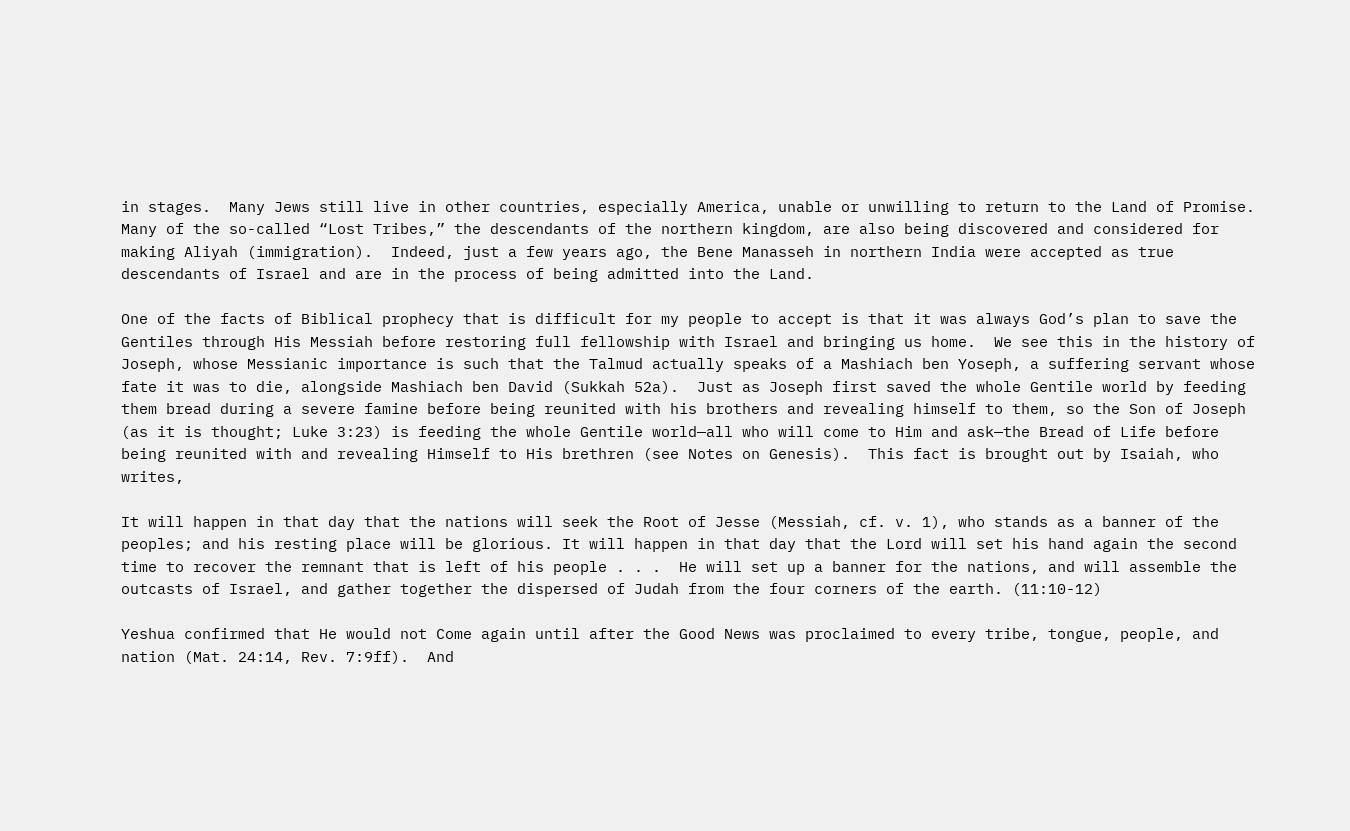in stages.  Many Jews still live in other countries, especially America, unable or unwilling to return to the Land of Promise.  Many of the so-called “Lost Tribes,” the descendants of the northern kingdom, are also being discovered and considered for making Aliyah (immigration).  Indeed, just a few years ago, the Bene Manasseh in northern India were accepted as true descendants of Israel and are in the process of being admitted into the Land.

One of the facts of Biblical prophecy that is difficult for my people to accept is that it was always God’s plan to save the Gentiles through His Messiah before restoring full fellowship with Israel and bringing us home.  We see this in the history of Joseph, whose Messianic importance is such that the Talmud actually speaks of a Mashiach ben Yoseph, a suffering servant whose fate it was to die, alongside Mashiach ben David (Sukkah 52a).  Just as Joseph first saved the whole Gentile world by feeding them bread during a severe famine before being reunited with his brothers and revealing himself to them, so the Son of Joseph (as it is thought; Luke 3:23) is feeding the whole Gentile world—all who will come to Him and ask—the Bread of Life before being reunited with and revealing Himself to His brethren (see Notes on Genesis).  This fact is brought out by Isaiah, who writes,

It will happen in that day that the nations will seek the Root of Jesse (Messiah, cf. v. 1), who stands as a banner of the peoples; and his resting place will be glorious. It will happen in that day that the Lord will set his hand again the second time to recover the remnant that is left of his people . . .  He will set up a banner for the nations, and will assemble the outcasts of Israel, and gather together the dispersed of Judah from the four corners of the earth. (11:10-12)

Yeshua confirmed that He would not Come again until after the Good News was proclaimed to every tribe, tongue, people, and nation (Mat. 24:14, Rev. 7:9ff).  And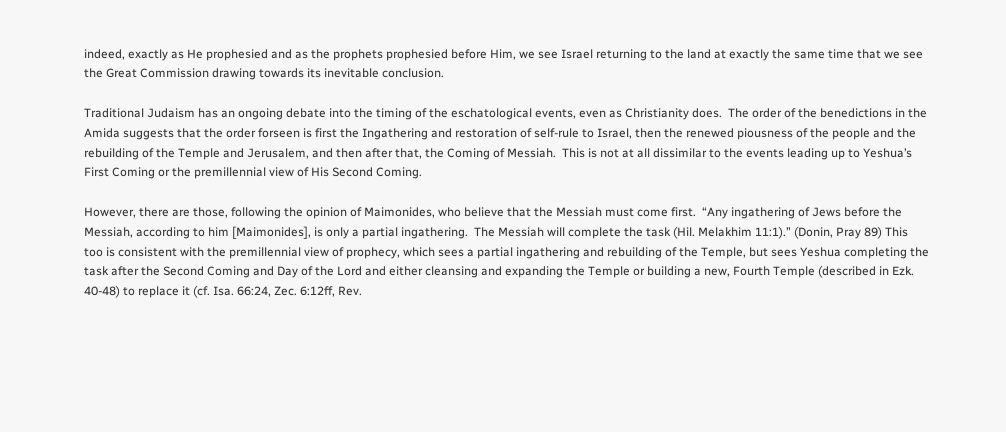indeed, exactly as He prophesied and as the prophets prophesied before Him, we see Israel returning to the land at exactly the same time that we see the Great Commission drawing towards its inevitable conclusion.

Traditional Judaism has an ongoing debate into the timing of the eschatological events, even as Christianity does.  The order of the benedictions in the Amida suggests that the order forseen is first the Ingathering and restoration of self-rule to Israel, then the renewed piousness of the people and the rebuilding of the Temple and Jerusalem, and then after that, the Coming of Messiah.  This is not at all dissimilar to the events leading up to Yeshua’s First Coming or the premillennial view of His Second Coming.

However, there are those, following the opinion of Maimonides, who believe that the Messiah must come first.  “Any ingathering of Jews before the Messiah, according to him [Maimonides], is only a partial ingathering.  The Messiah will complete the task (Hil. Melakhim 11:1).” (Donin, Pray 89) This too is consistent with the premillennial view of prophecy, which sees a partial ingathering and rebuilding of the Temple, but sees Yeshua completing the task after the Second Coming and Day of the Lord and either cleansing and expanding the Temple or building a new, Fourth Temple (described in Ezk. 40-48) to replace it (cf. Isa. 66:24, Zec. 6:12ff, Rev.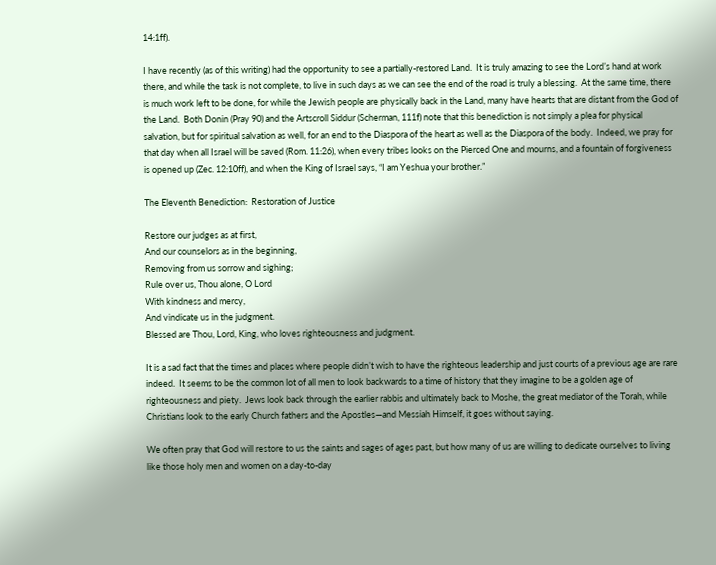14:1ff).

I have recently (as of this writing) had the opportunity to see a partially-restored Land.  It is truly amazing to see the Lord’s hand at work there, and while the task is not complete, to live in such days as we can see the end of the road is truly a blessing.  At the same time, there is much work left to be done, for while the Jewish people are physically back in the Land, many have hearts that are distant from the God of the Land.  Both Donin (Pray 90) and the Artscroll Siddur (Scherman, 111f) note that this benediction is not simply a plea for physical salvation, but for spiritual salvation as well, for an end to the Diaspora of the heart as well as the Diaspora of the body.  Indeed, we pray for that day when all Israel will be saved (Rom. 11:26), when every tribes looks on the Pierced One and mourns, and a fountain of forgiveness is opened up (Zec. 12:10ff), and when the King of Israel says, “I am Yeshua your brother.”

The Eleventh Benediction:  Restoration of Justice

Restore our judges as at first,
And our counselors as in the beginning,
Removing from us sorrow and sighing;
Rule over us, Thou alone, O Lord
With kindness and mercy,
And vindicate us in the judgment.
Blessed are Thou, Lord, King, who loves righteousness and judgment.

It is a sad fact that the times and places where people didn’t wish to have the righteous leadership and just courts of a previous age are rare indeed.  It seems to be the common lot of all men to look backwards to a time of history that they imagine to be a golden age of righteousness and piety.  Jews look back through the earlier rabbis and ultimately back to Moshe, the great mediator of the Torah, while Christians look to the early Church fathers and the Apostles—and Messiah Himself, it goes without saying.

We often pray that God will restore to us the saints and sages of ages past, but how many of us are willing to dedicate ourselves to living like those holy men and women on a day-to-day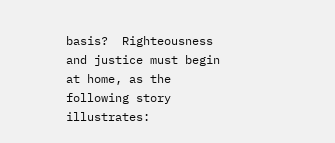basis?  Righteousness and justice must begin at home, as the following story illustrates: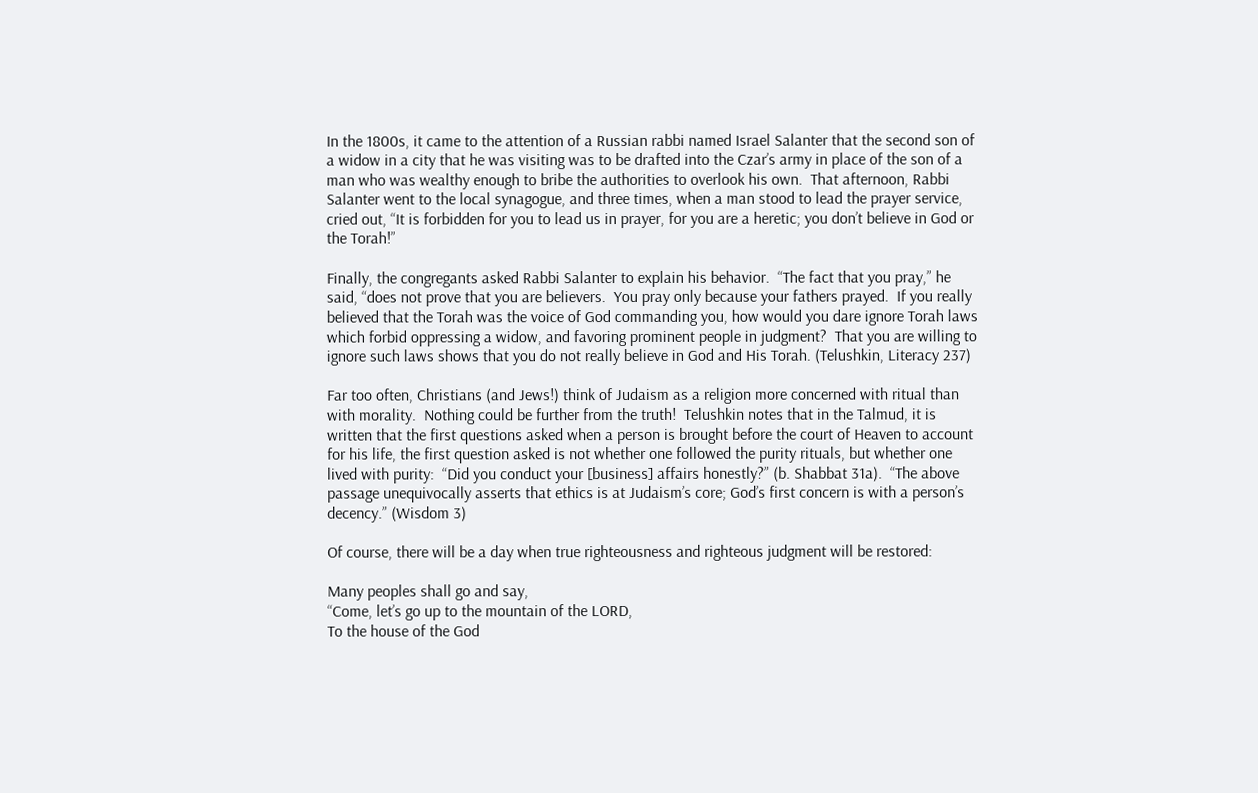In the 1800s, it came to the attention of a Russian rabbi named Israel Salanter that the second son of a widow in a city that he was visiting was to be drafted into the Czar’s army in place of the son of a man who was wealthy enough to bribe the authorities to overlook his own.  That afternoon, Rabbi Salanter went to the local synagogue, and three times, when a man stood to lead the prayer service, cried out, “It is forbidden for you to lead us in prayer, for you are a heretic; you don’t believe in God or the Torah!”

Finally, the congregants asked Rabbi Salanter to explain his behavior.  “The fact that you pray,” he said, “does not prove that you are believers.  You pray only because your fathers prayed.  If you really believed that the Torah was the voice of God commanding you, how would you dare ignore Torah laws which forbid oppressing a widow, and favoring prominent people in judgment?  That you are willing to ignore such laws shows that you do not really believe in God and His Torah. (Telushkin, Literacy 237)

Far too often, Christians (and Jews!) think of Judaism as a religion more concerned with ritual than with morality.  Nothing could be further from the truth!  Telushkin notes that in the Talmud, it is written that the first questions asked when a person is brought before the court of Heaven to account for his life, the first question asked is not whether one followed the purity rituals, but whether one lived with purity:  “Did you conduct your [business] affairs honestly?” (b. Shabbat 31a).  “The above passage unequivocally asserts that ethics is at Judaism’s core; God’s first concern is with a person’s decency.” (Wisdom 3)

Of course, there will be a day when true righteousness and righteous judgment will be restored:

Many peoples shall go and say,
“Come, let’s go up to the mountain of the LORD,
To the house of the God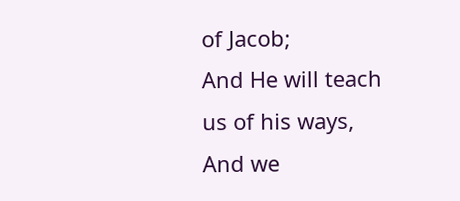of Jacob;
And He will teach us of his ways,
And we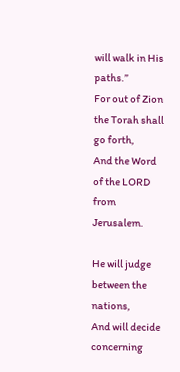will walk in His paths.”
For out of Zion the Torah shall go forth,
And the Word of the LORD from Jerusalem.

He will judge between the nations,
And will decide concerning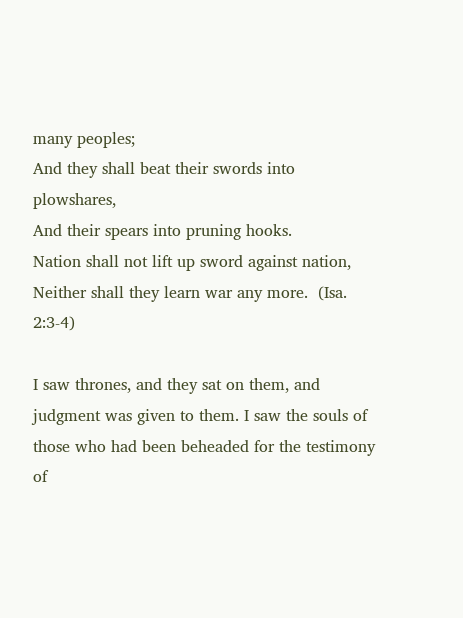many peoples;
And they shall beat their swords into plowshares,
And their spears into pruning hooks.
Nation shall not lift up sword against nation,
Neither shall they learn war any more.  (Isa. 2:3-4)

I saw thrones, and they sat on them, and judgment was given to them. I saw the souls of those who had been beheaded for the testimony of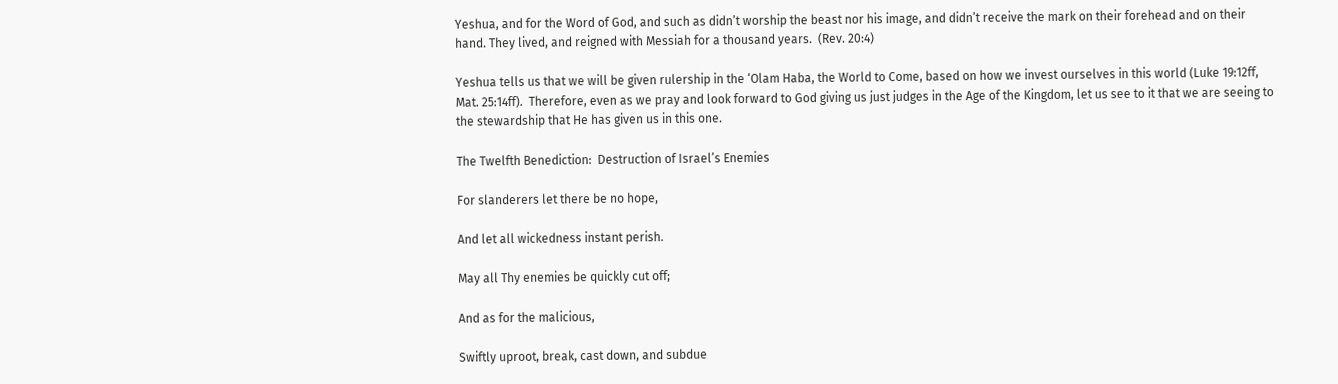Yeshua, and for the Word of God, and such as didn’t worship the beast nor his image, and didn’t receive the mark on their forehead and on their hand. They lived, and reigned with Messiah for a thousand years.  (Rev. 20:4)

Yeshua tells us that we will be given rulership in the ‘Olam Haba, the World to Come, based on how we invest ourselves in this world (Luke 19:12ff, Mat. 25:14ff).  Therefore, even as we pray and look forward to God giving us just judges in the Age of the Kingdom, let us see to it that we are seeing to the stewardship that He has given us in this one.

The Twelfth Benediction:  Destruction of Israel’s Enemies

For slanderers let there be no hope,

And let all wickedness instant perish.

May all Thy enemies be quickly cut off;

And as for the malicious,

Swiftly uproot, break, cast down, and subdue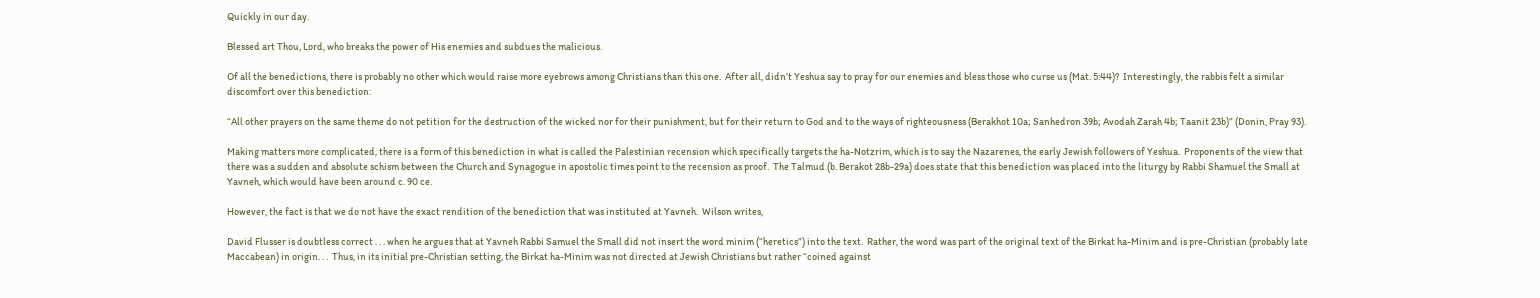Quickly in our day.

Blessed art Thou, Lord, who breaks the power of His enemies and subdues the malicious.

Of all the benedictions, there is probably no other which would raise more eyebrows among Christians than this one.  After all, didn’t Yeshua say to pray for our enemies and bless those who curse us (Mat. 5:44)?  Interestingly, the rabbis felt a similar discomfort over this benediction:

“All other prayers on the same theme do not petition for the destruction of the wicked nor for their punishment, but for their return to God and to the ways of righteousness (Berakhot 10a; Sanhedron 39b; Avodah Zarah 4b; Taanit 23b)” (Donin, Pray 93).

Making matters more complicated, there is a form of this benediction in what is called the Palestinian recension which specifically targets the ha-Notzrim, which is to say the Nazarenes, the early Jewish followers of Yeshua.  Proponents of the view that there was a sudden and absolute schism between the Church and Synagogue in apostolic times point to the recension as proof.  The Talmud (b. Berakot 28b-29a) does state that this benediction was placed into the liturgy by Rabbi Shamuel the Small at Yavneh, which would have been around c. 90 ce.

However, the fact is that we do not have the exact rendition of the benediction that was instituted at Yavneh.  Wilson writes,

David Flusser is doubtless correct . . . when he argues that at Yavneh Rabbi Samuel the Small did not insert the word minim (“heretics”) into the text.  Rather, the word was part of the original text of the Birkat ha-Minim and is pre-Christian (probably late Maccabean) in origin. . .  Thus, in its initial pre-Christian setting, the Birkat ha-Minim was not directed at Jewish Christians but rather “coined against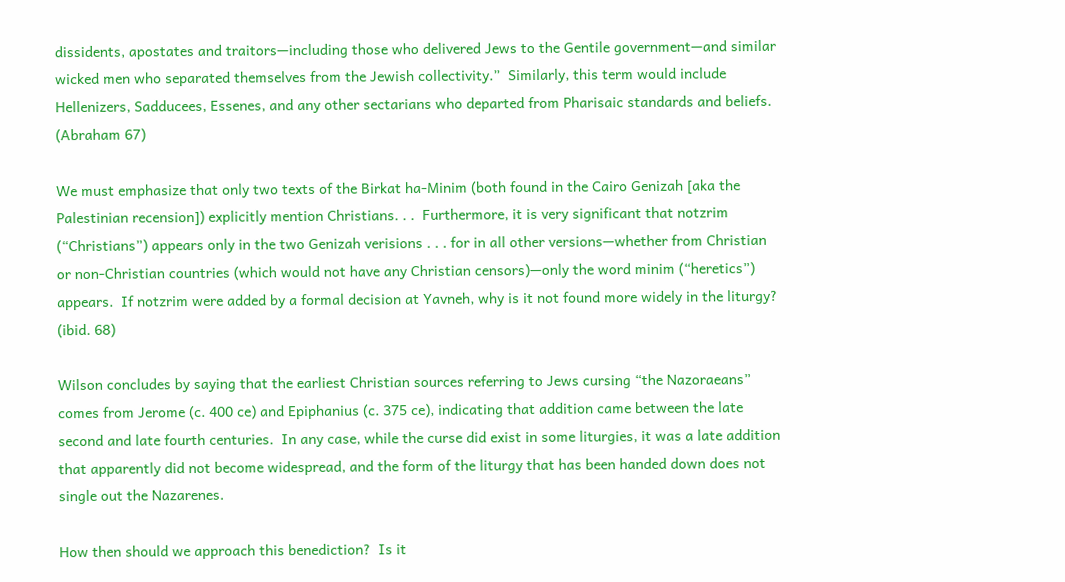dissidents, apostates and traitors—including those who delivered Jews to the Gentile government—and similar wicked men who separated themselves from the Jewish collectivity.”  Similarly, this term would include Hellenizers, Sadducees, Essenes, and any other sectarians who departed from Pharisaic standards and beliefs.  (Abraham 67)

We must emphasize that only two texts of the Birkat ha-Minim (both found in the Cairo Genizah [aka the Palestinian recension]) explicitly mention Christians. . .  Furthermore, it is very significant that notzrim (“Christians”) appears only in the two Genizah verisions . . . for in all other versions—whether from Christian or non-Christian countries (which would not have any Christian censors)—only the word minim (“heretics”) appears.  If notzrim were added by a formal decision at Yavneh, why is it not found more widely in the liturgy? (ibid. 68)

Wilson concludes by saying that the earliest Christian sources referring to Jews cursing “the Nazoraeans” comes from Jerome (c. 400 ce) and Epiphanius (c. 375 ce), indicating that addition came between the late second and late fourth centuries.  In any case, while the curse did exist in some liturgies, it was a late addition that apparently did not become widespread, and the form of the liturgy that has been handed down does not single out the Nazarenes.

How then should we approach this benediction?  Is it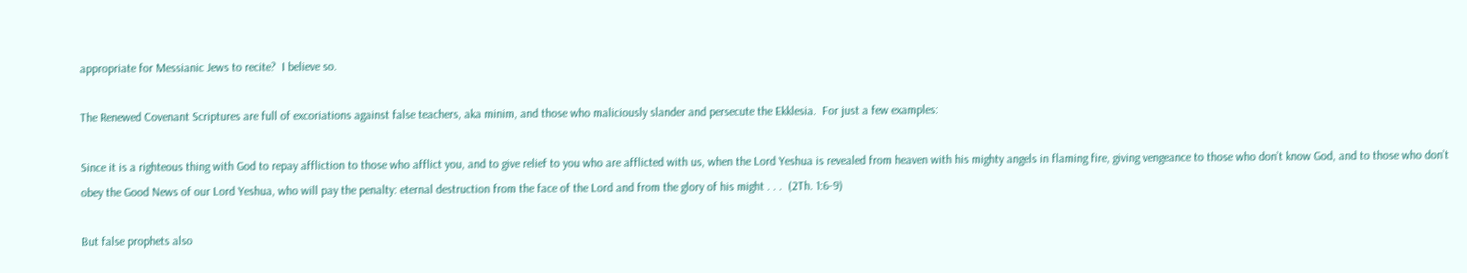appropriate for Messianic Jews to recite?  I believe so.

The Renewed Covenant Scriptures are full of excoriations against false teachers, aka minim, and those who maliciously slander and persecute the Ekklesia.  For just a few examples:

Since it is a righteous thing with God to repay affliction to those who afflict you, and to give relief to you who are afflicted with us, when the Lord Yeshua is revealed from heaven with his mighty angels in flaming fire, giving vengeance to those who don’t know God, and to those who don’t obey the Good News of our Lord Yeshua, who will pay the penalty: eternal destruction from the face of the Lord and from the glory of his might . . .  (2Th. 1:6-9)

But false prophets also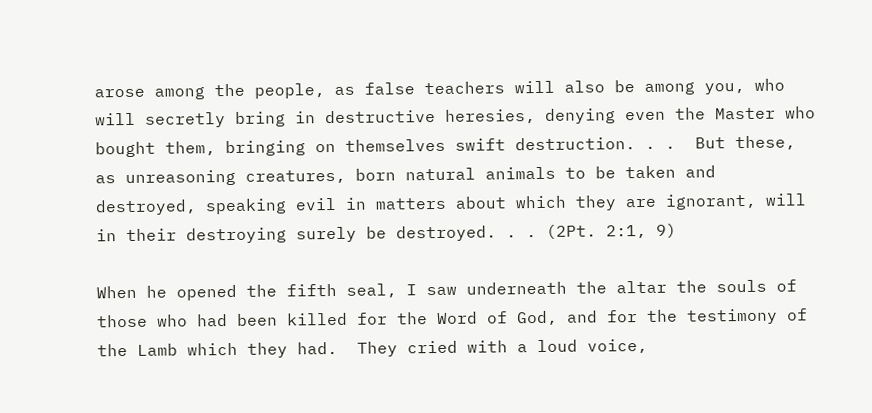arose among the people, as false teachers will also be among you, who will secretly bring in destructive heresies, denying even the Master who bought them, bringing on themselves swift destruction. . .  But these, as unreasoning creatures, born natural animals to be taken and destroyed, speaking evil in matters about which they are ignorant, will in their destroying surely be destroyed. . . (2Pt. 2:1, 9)

When he opened the fifth seal, I saw underneath the altar the souls of those who had been killed for the Word of God, and for the testimony of the Lamb which they had.  They cried with a loud voice,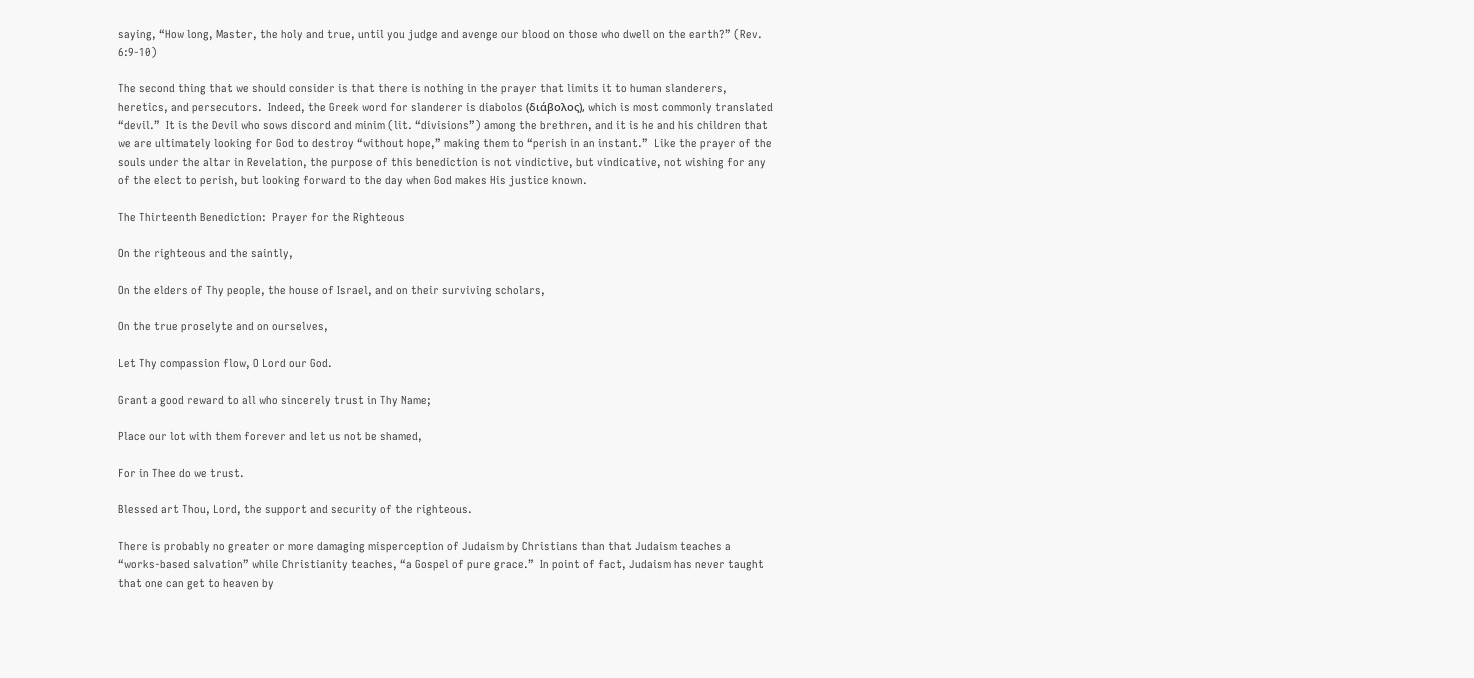saying, “How long, Master, the holy and true, until you judge and avenge our blood on those who dwell on the earth?” (Rev. 6:9-10)

The second thing that we should consider is that there is nothing in the prayer that limits it to human slanderers, heretics, and persecutors.  Indeed, the Greek word for slanderer is diabolos (διάβολος), which is most commonly translated “devil.”  It is the Devil who sows discord and minim (lit. “divisions”) among the brethren, and it is he and his children that we are ultimately looking for God to destroy “without hope,” making them to “perish in an instant.”  Like the prayer of the souls under the altar in Revelation, the purpose of this benediction is not vindictive, but vindicative, not wishing for any of the elect to perish, but looking forward to the day when God makes His justice known.

The Thirteenth Benediction:  Prayer for the Righteous

On the righteous and the saintly,

On the elders of Thy people, the house of Israel, and on their surviving scholars,

On the true proselyte and on ourselves,

Let Thy compassion flow, O Lord our God.

Grant a good reward to all who sincerely trust in Thy Name;

Place our lot with them forever and let us not be shamed,

For in Thee do we trust.

Blessed art Thou, Lord, the support and security of the righteous.

There is probably no greater or more damaging misperception of Judaism by Christians than that Judaism teaches a “works-based salvation” while Christianity teaches, “a Gospel of pure grace.”  In point of fact, Judaism has never taught that one can get to heaven by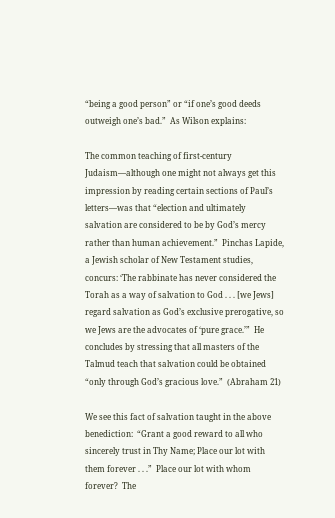“being a good person” or “if one’s good deeds outweigh one’s bad.”  As Wilson explains:

The common teaching of first-century Judaism—although one might not always get this impression by reading certain sections of Paul’s letters—was that “election and ultimately salvation are considered to be by God’s mercy rather than human achievement.”  Pinchas Lapide, a Jewish scholar of New Testament studies, concurs: ‘The rabbinate has never considered the Torah as a way of salvation to God . . . [we Jews] regard salvation as God’s exclusive prerogative, so we Jews are the advocates of ‘pure grace.’”  He concludes by stressing that all masters of the Talmud teach that salvation could be obtained “only through God’s gracious love.”  (Abraham 21)

We see this fact of salvation taught in the above benediction:  “Grant a good reward to all who sincerely trust in Thy Name; Place our lot with them forever . . .”  Place our lot with whom forever?  The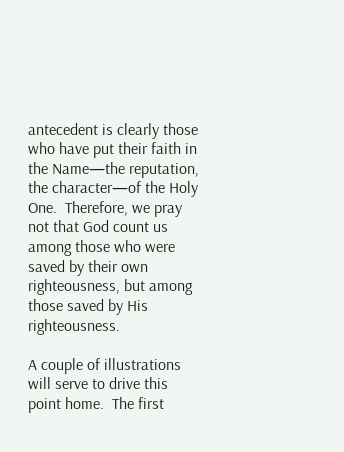antecedent is clearly those who have put their faith in the Name—the reputation, the character—of the Holy One.  Therefore, we pray not that God count us among those who were saved by their own righteousness, but among those saved by His righteousness.

A couple of illustrations will serve to drive this point home.  The first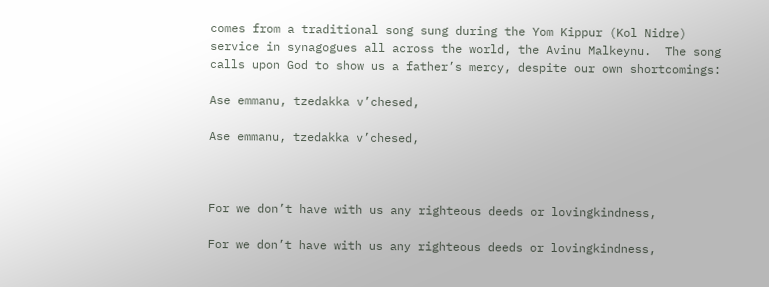comes from a traditional song sung during the Yom Kippur (Kol Nidre) service in synagogues all across the world, the Avinu Malkeynu.  The song calls upon God to show us a father’s mercy, despite our own shortcomings:

Ase emmanu, tzedakka v’chesed,

Ase emmanu, tzedakka v’chesed,



For we don’t have with us any righteous deeds or lovingkindness,

For we don’t have with us any righteous deeds or lovingkindness,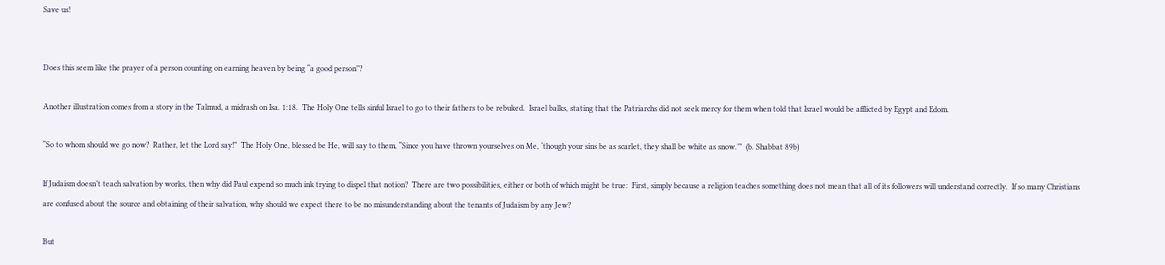Save us!


Does this seem like the prayer of a person counting on earning heaven by being “a good person”?

Another illustration comes from a story in the Talmud, a midrash on Isa. 1:18.  The Holy One tells sinful Israel to go to their fathers to be rebuked.  Israel balks, stating that the Patriarchs did not seek mercy for them when told that Israel would be afflicted by Egypt and Edom.

“So to whom should we go now?  Rather, let the Lord say!”  The Holy One, blessed be He, will say to them, “Since you have thrown yourselves on Me, ‘though your sins be as scarlet, they shall be white as snow.’”  (b. Shabbat 89b)

If Judaism doesn’t teach salvation by works, then why did Paul expend so much ink trying to dispel that notion?  There are two possibilities, either or both of which might be true:  First, simply because a religion teaches something does not mean that all of its followers will understand correctly.  If so many Christians are confused about the source and obtaining of their salvation, why should we expect there to be no misunderstanding about the tenants of Judaism by any Jew?

But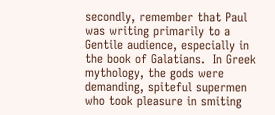secondly, remember that Paul was writing primarily to a Gentile audience, especially in the book of Galatians.  In Greek mythology, the gods were demanding, spiteful supermen who took pleasure in smiting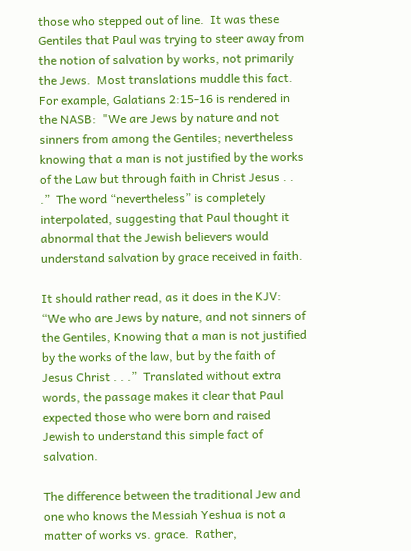those who stepped out of line.  It was these Gentiles that Paul was trying to steer away from the notion of salvation by works, not primarily the Jews.  Most translations muddle this fact.  For example, Galatians 2:15-16 is rendered in the NASB:  "We are Jews by nature and not sinners from among the Gentiles; nevertheless knowing that a man is not justified by the works of the Law but through faith in Christ Jesus . . .”  The word “nevertheless” is completely interpolated, suggesting that Paul thought it abnormal that the Jewish believers would understand salvation by grace received in faith.

It should rather read, as it does in the KJV:  “We who are Jews by nature, and not sinners of the Gentiles, Knowing that a man is not justified by the works of the law, but by the faith of Jesus Christ . . .”  Translated without extra words, the passage makes it clear that Paul expected those who were born and raised Jewish to understand this simple fact of salvation.

The difference between the traditional Jew and one who knows the Messiah Yeshua is not a matter of works vs. grace.  Rather,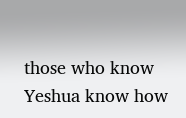those who know Yeshua know how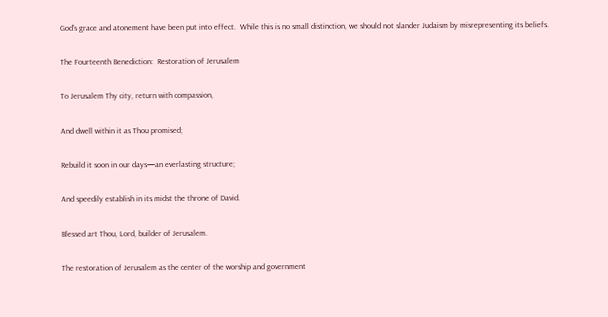God’s grace and atonement have been put into effect.  While this is no small distinction, we should not slander Judaism by misrepresenting its beliefs.

The Fourteenth Benediction:  Restoration of Jerusalem

To Jerusalem Thy city, return with compassion,

And dwell within it as Thou promised;

Rebuild it soon in our days—an everlasting structure;

And speedily establish in its midst the throne of David.

Blessed art Thou, Lord, builder of Jerusalem.

The restoration of Jerusalem as the center of the worship and government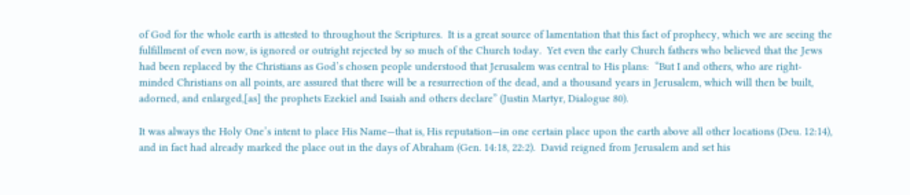of God for the whole earth is attested to throughout the Scriptures.  It is a great source of lamentation that this fact of prophecy, which we are seeing the fulfillment of even now, is ignored or outright rejected by so much of the Church today.  Yet even the early Church fathers who believed that the Jews had been replaced by the Christians as God’s chosen people understood that Jerusalem was central to His plans:  “But I and others, who are right-minded Christians on all points, are assured that there will be a resurrection of the dead, and a thousand years in Jerusalem, which will then be built, adorned, and enlarged,[as] the prophets Ezekiel and Isaiah and others declare” (Justin Martyr, Dialogue 80).

It was always the Holy One’s intent to place His Name—that is, His reputation—in one certain place upon the earth above all other locations (Deu. 12:14), and in fact had already marked the place out in the days of Abraham (Gen. 14:18, 22:2).  David reigned from Jerusalem and set his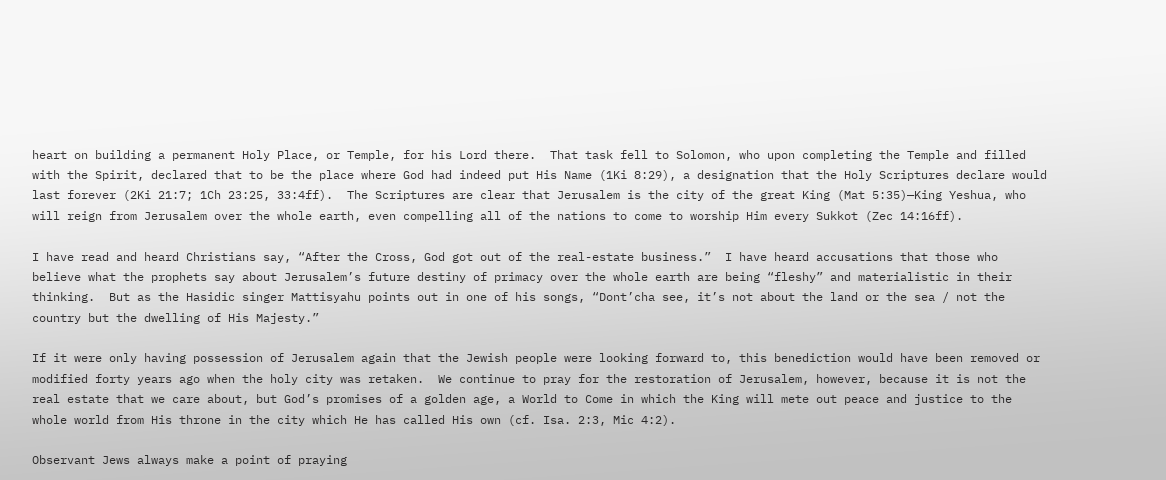heart on building a permanent Holy Place, or Temple, for his Lord there.  That task fell to Solomon, who upon completing the Temple and filled with the Spirit, declared that to be the place where God had indeed put His Name (1Ki 8:29), a designation that the Holy Scriptures declare would last forever (2Ki 21:7; 1Ch 23:25, 33:4ff).  The Scriptures are clear that Jerusalem is the city of the great King (Mat 5:35)—King Yeshua, who will reign from Jerusalem over the whole earth, even compelling all of the nations to come to worship Him every Sukkot (Zec 14:16ff).

I have read and heard Christians say, “After the Cross, God got out of the real-estate business.”  I have heard accusations that those who believe what the prophets say about Jerusalem’s future destiny of primacy over the whole earth are being “fleshy” and materialistic in their thinking.  But as the Hasidic singer Mattisyahu points out in one of his songs, “Dont’cha see, it’s not about the land or the sea / not the country but the dwelling of His Majesty.”

If it were only having possession of Jerusalem again that the Jewish people were looking forward to, this benediction would have been removed or modified forty years ago when the holy city was retaken.  We continue to pray for the restoration of Jerusalem, however, because it is not the real estate that we care about, but God’s promises of a golden age, a World to Come in which the King will mete out peace and justice to the whole world from His throne in the city which He has called His own (cf. Isa. 2:3, Mic 4:2).

Observant Jews always make a point of praying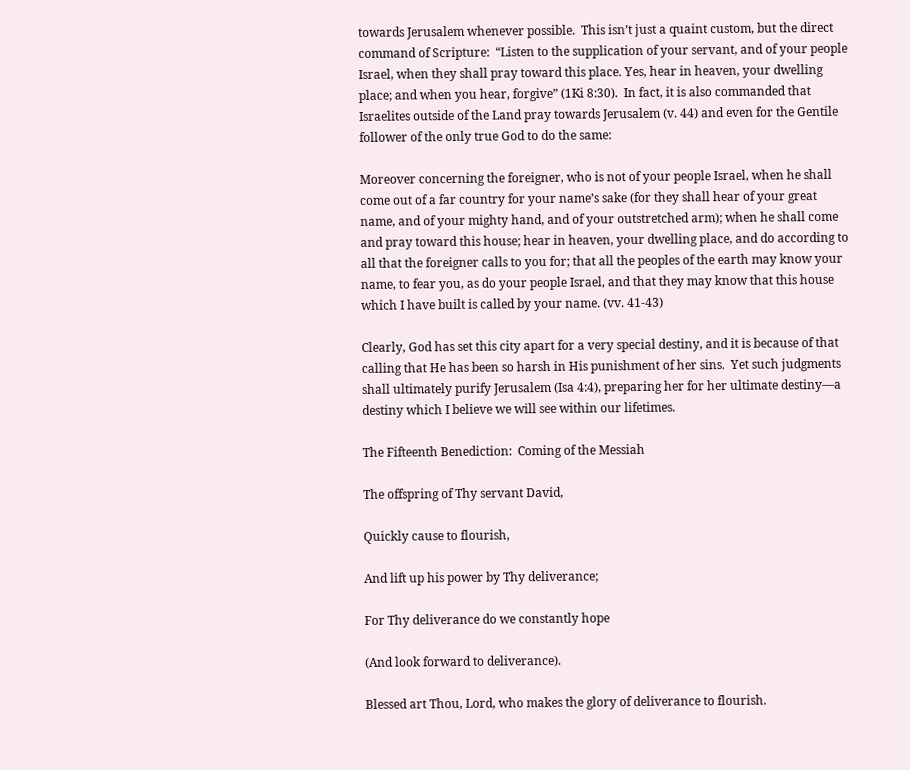towards Jerusalem whenever possible.  This isn’t just a quaint custom, but the direct command of Scripture:  “Listen to the supplication of your servant, and of your people Israel, when they shall pray toward this place. Yes, hear in heaven, your dwelling place; and when you hear, forgive” (1Ki 8:30).  In fact, it is also commanded that Israelites outside of the Land pray towards Jerusalem (v. 44) and even for the Gentile follower of the only true God to do the same:

Moreover concerning the foreigner, who is not of your people Israel, when he shall come out of a far country for your name’s sake (for they shall hear of your great name, and of your mighty hand, and of your outstretched arm); when he shall come and pray toward this house; hear in heaven, your dwelling place, and do according to all that the foreigner calls to you for; that all the peoples of the earth may know your name, to fear you, as do your people Israel, and that they may know that this house which I have built is called by your name. (vv. 41-43)

Clearly, God has set this city apart for a very special destiny, and it is because of that calling that He has been so harsh in His punishment of her sins.  Yet such judgments shall ultimately purify Jerusalem (Isa 4:4), preparing her for her ultimate destiny—a destiny which I believe we will see within our lifetimes.

The Fifteenth Benediction:  Coming of the Messiah

The offspring of Thy servant David,

Quickly cause to flourish,

And lift up his power by Thy deliverance;

For Thy deliverance do we constantly hope

(And look forward to deliverance).

Blessed art Thou, Lord, who makes the glory of deliverance to flourish.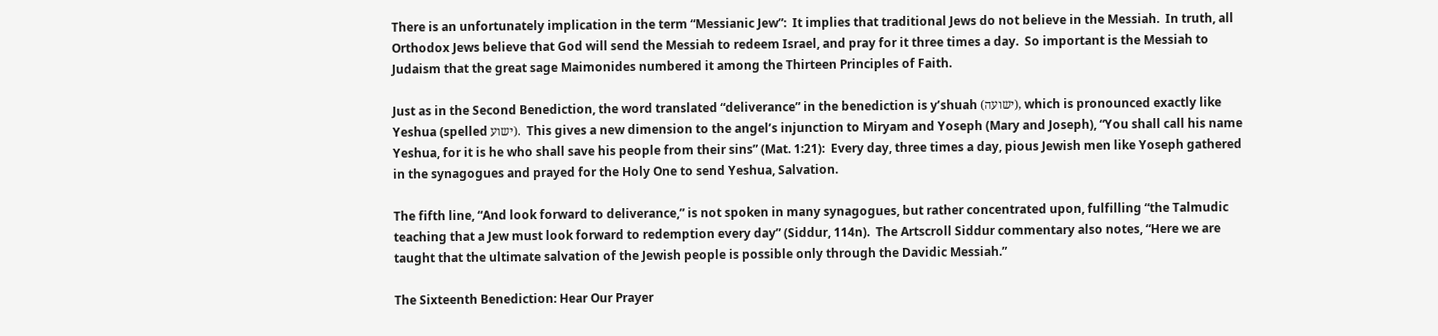There is an unfortunately implication in the term “Messianic Jew”:  It implies that traditional Jews do not believe in the Messiah.  In truth, all Orthodox Jews believe that God will send the Messiah to redeem Israel, and pray for it three times a day.  So important is the Messiah to Judaism that the great sage Maimonides numbered it among the Thirteen Principles of Faith.

Just as in the Second Benediction, the word translated “deliverance” in the benediction is y’shuah (ישועה), which is pronounced exactly like Yeshua (spelled ישוע).  This gives a new dimension to the angel’s injunction to Miryam and Yoseph (Mary and Joseph), “You shall call his name Yeshua, for it is he who shall save his people from their sins” (Mat. 1:21):  Every day, three times a day, pious Jewish men like Yoseph gathered in the synagogues and prayed for the Holy One to send Yeshua, Salvation.

The fifth line, “And look forward to deliverance,” is not spoken in many synagogues, but rather concentrated upon, fulfilling “the Talmudic teaching that a Jew must look forward to redemption every day” (Siddur, 114n).  The Artscroll Siddur commentary also notes, “Here we are taught that the ultimate salvation of the Jewish people is possible only through the Davidic Messiah.”

The Sixteenth Benediction: Hear Our Prayer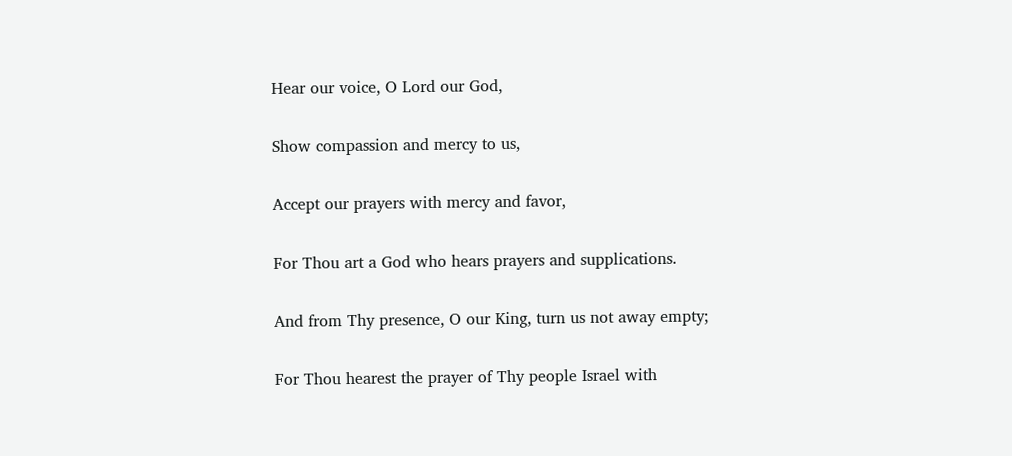Hear our voice, O Lord our God,

Show compassion and mercy to us,

Accept our prayers with mercy and favor,

For Thou art a God who hears prayers and supplications.

And from Thy presence, O our King, turn us not away empty;

For Thou hearest the prayer of Thy people Israel with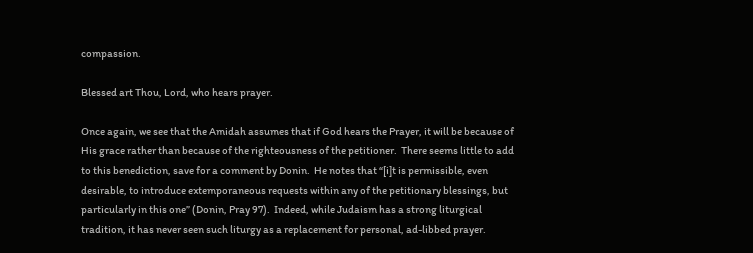compassion.

Blessed art Thou, Lord, who hears prayer.

Once again, we see that the Amidah assumes that if God hears the Prayer, it will be because of His grace rather than because of the righteousness of the petitioner.  There seems little to add to this benediction, save for a comment by Donin.  He notes that “[i]t is permissible, even desirable, to introduce extemporaneous requests within any of the petitionary blessings, but particularly in this one” (Donin, Pray 97).  Indeed, while Judaism has a strong liturgical tradition, it has never seen such liturgy as a replacement for personal, ad-libbed prayer.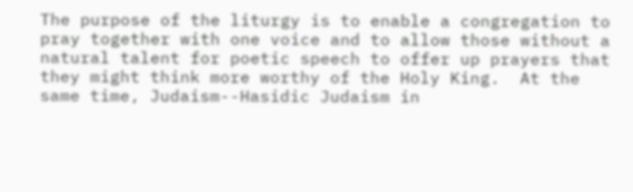The purpose of the liturgy is to enable a congregation to pray together with one voice and to allow those without a natural talent for poetic speech to offer up prayers that they might think more worthy of the Holy King.  At the same time, Judaism--Hasidic Judaism in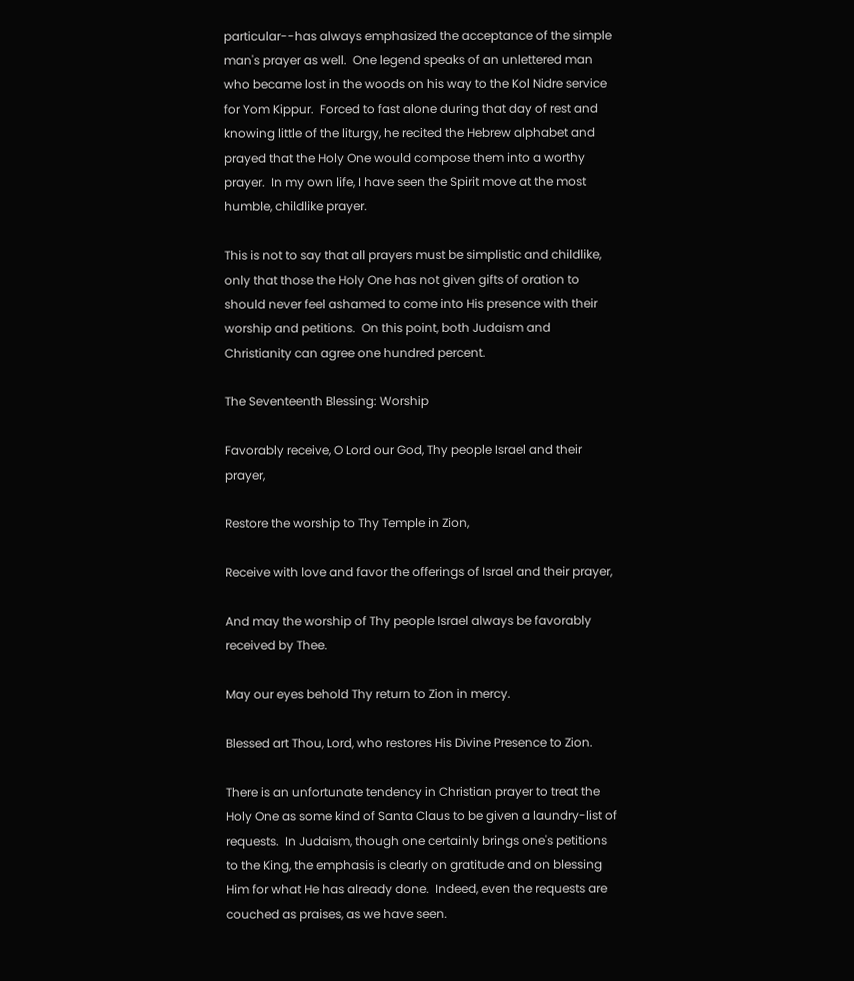particular--has always emphasized the acceptance of the simple man's prayer as well.  One legend speaks of an unlettered man who became lost in the woods on his way to the Kol Nidre service for Yom Kippur.  Forced to fast alone during that day of rest and knowing little of the liturgy, he recited the Hebrew alphabet and prayed that the Holy One would compose them into a worthy prayer.  In my own life, I have seen the Spirit move at the most humble, childlike prayer.

This is not to say that all prayers must be simplistic and childlike, only that those the Holy One has not given gifts of oration to should never feel ashamed to come into His presence with their worship and petitions.  On this point, both Judaism and Christianity can agree one hundred percent.

The Seventeenth Blessing: Worship

Favorably receive, O Lord our God, Thy people Israel and their prayer,

Restore the worship to Thy Temple in Zion,

Receive with love and favor the offerings of Israel and their prayer,

And may the worship of Thy people Israel always be favorably received by Thee.

May our eyes behold Thy return to Zion in mercy.

Blessed art Thou, Lord, who restores His Divine Presence to Zion.

There is an unfortunate tendency in Christian prayer to treat the Holy One as some kind of Santa Claus to be given a laundry-list of requests.  In Judaism, though one certainly brings one's petitions to the King, the emphasis is clearly on gratitude and on blessing Him for what He has already done.  Indeed, even the requests are couched as praises, as we have seen.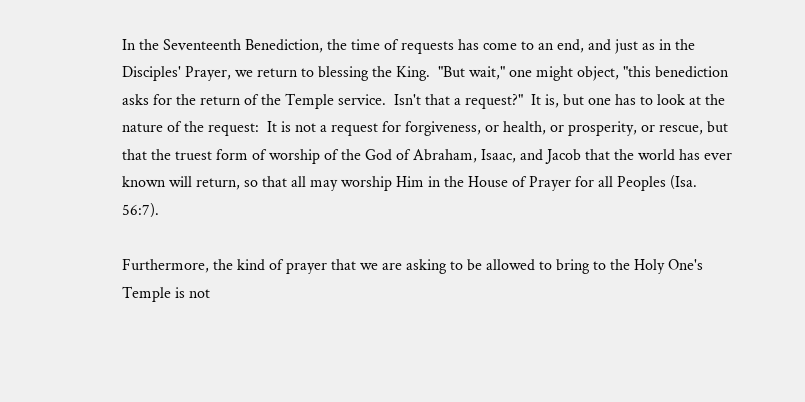In the Seventeenth Benediction, the time of requests has come to an end, and just as in the Disciples' Prayer, we return to blessing the King.  "But wait," one might object, "this benediction asks for the return of the Temple service.  Isn't that a request?"  It is, but one has to look at the nature of the request:  It is not a request for forgiveness, or health, or prosperity, or rescue, but that the truest form of worship of the God of Abraham, Isaac, and Jacob that the world has ever known will return, so that all may worship Him in the House of Prayer for all Peoples (Isa. 56:7).

Furthermore, the kind of prayer that we are asking to be allowed to bring to the Holy One's Temple is not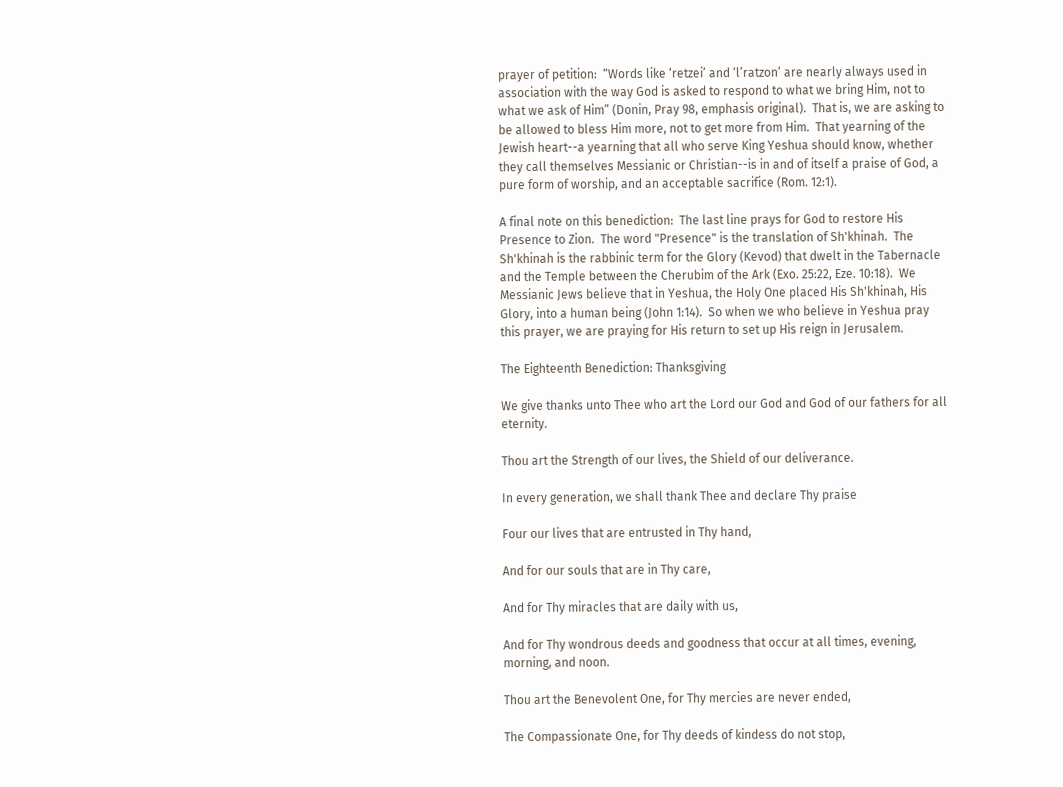prayer of petition:  “Words like ‘retzei’ and ‘l’ratzon’ are nearly always used in association with the way God is asked to respond to what we bring Him, not to what we ask of Him” (Donin, Pray 98, emphasis original).  That is, we are asking to be allowed to bless Him more, not to get more from Him.  That yearning of the Jewish heart--a yearning that all who serve King Yeshua should know, whether they call themselves Messianic or Christian--is in and of itself a praise of God, a pure form of worship, and an acceptable sacrifice (Rom. 12:1).

A final note on this benediction:  The last line prays for God to restore His Presence to Zion.  The word "Presence" is the translation of Sh'khinah.  The Sh'khinah is the rabbinic term for the Glory (Kevod) that dwelt in the Tabernacle and the Temple between the Cherubim of the Ark (Exo. 25:22, Eze. 10:18).  We Messianic Jews believe that in Yeshua, the Holy One placed His Sh'khinah, His Glory, into a human being (John 1:14).  So when we who believe in Yeshua pray this prayer, we are praying for His return to set up His reign in Jerusalem.

The Eighteenth Benediction: Thanksgiving

We give thanks unto Thee who art the Lord our God and God of our fathers for all eternity.

Thou art the Strength of our lives, the Shield of our deliverance.

In every generation, we shall thank Thee and declare Thy praise

Four our lives that are entrusted in Thy hand,

And for our souls that are in Thy care,

And for Thy miracles that are daily with us,

And for Thy wondrous deeds and goodness that occur at all times, evening, morning, and noon.

Thou art the Benevolent One, for Thy mercies are never ended,

The Compassionate One, for Thy deeds of kindess do not stop,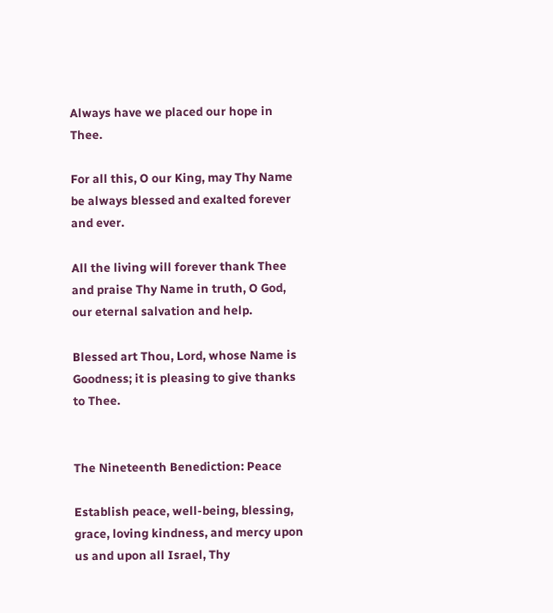Always have we placed our hope in Thee.

For all this, O our King, may Thy Name be always blessed and exalted forever and ever.

All the living will forever thank Thee and praise Thy Name in truth, O God, our eternal salvation and help.

Blessed art Thou, Lord, whose Name is Goodness; it is pleasing to give thanks to Thee.


The Nineteenth Benediction: Peace

Establish peace, well-being, blessing, grace, loving kindness, and mercy upon us and upon all Israel, Thy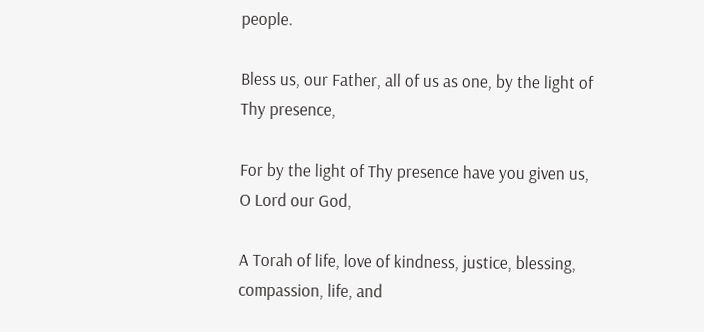people.

Bless us, our Father, all of us as one, by the light of Thy presence,

For by the light of Thy presence have you given us, O Lord our God,

A Torah of life, love of kindness, justice, blessing, compassion, life, and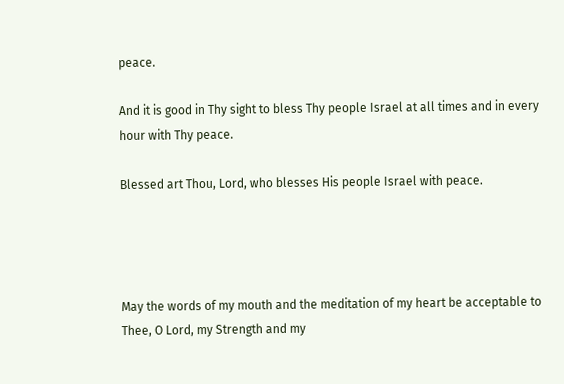peace.

And it is good in Thy sight to bless Thy people Israel at all times and in every hour with Thy peace.

Blessed art Thou, Lord, who blesses His people Israel with peace.




May the words of my mouth and the meditation of my heart be acceptable to Thee, O Lord, my Strength and my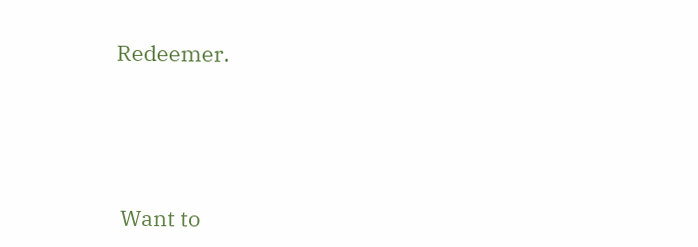Redeemer.




 Want to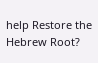help Restore the Hebrew Root?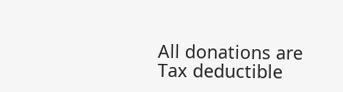All donations are Tax deductible